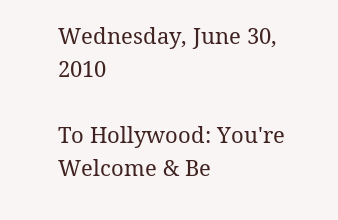Wednesday, June 30, 2010

To Hollywood: You're Welcome & Be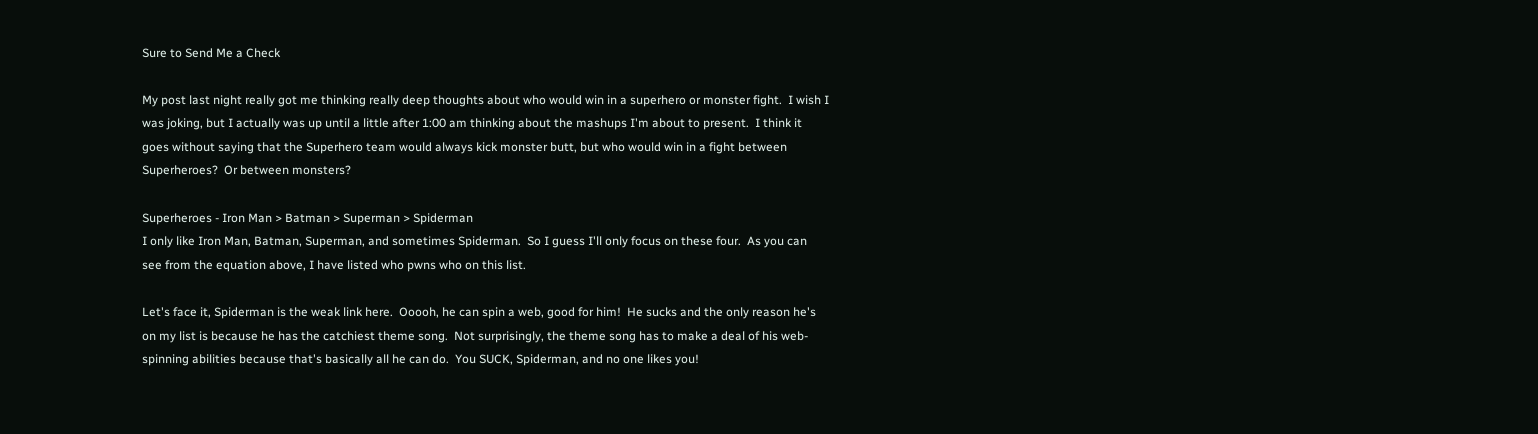Sure to Send Me a Check

My post last night really got me thinking really deep thoughts about who would win in a superhero or monster fight.  I wish I was joking, but I actually was up until a little after 1:00 am thinking about the mashups I'm about to present.  I think it goes without saying that the Superhero team would always kick monster butt, but who would win in a fight between Superheroes?  Or between monsters?

Superheroes - Iron Man > Batman > Superman > Spiderman
I only like Iron Man, Batman, Superman, and sometimes Spiderman.  So I guess I'll only focus on these four.  As you can see from the equation above, I have listed who pwns who on this list.

Let's face it, Spiderman is the weak link here.  Ooooh, he can spin a web, good for him!  He sucks and the only reason he's on my list is because he has the catchiest theme song.  Not surprisingly, the theme song has to make a deal of his web-spinning abilities because that's basically all he can do.  You SUCK, Spiderman, and no one likes you!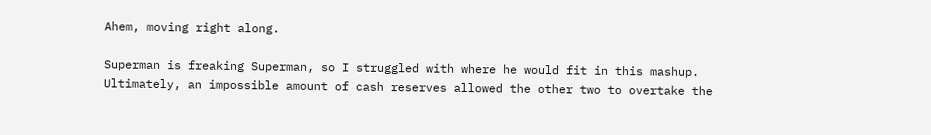Ahem, moving right along.

Superman is freaking Superman, so I struggled with where he would fit in this mashup.  Ultimately, an impossible amount of cash reserves allowed the other two to overtake the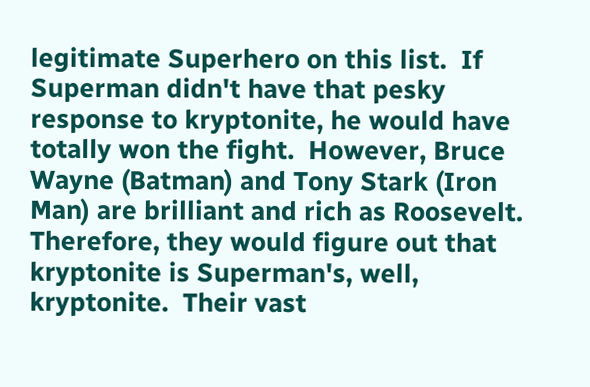legitimate Superhero on this list.  If Superman didn't have that pesky response to kryptonite, he would have totally won the fight.  However, Bruce Wayne (Batman) and Tony Stark (Iron Man) are brilliant and rich as Roosevelt.  Therefore, they would figure out that kryptonite is Superman's, well, kryptonite.  Their vast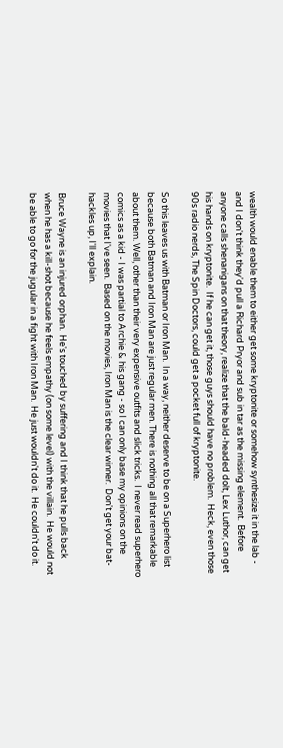wealth would enable them to either get some kryptonite or somehow synthesize it in the lab - and I don't think they'd pull a Richard Pryor and sub in tar as the missing element.  Before anyone calls shenanigans on that theory, realize that the bald-headed dolt, Lex Luthor, can get his hands on kryptonite.  If he can get it, those guys should have no problem.  Heck, even those 90s radio nerds, The Spin Doctors, could get a pocket full of kryptonite.

So this leaves us with Batman or Iron Man.  In a way, neither deserve to be on a Superhero list because both Batman and Iron Man are just regular men. There is nothing all that remarkable about them. Well, other than their very expensive outfits and slick tricks.  I never read superhero comics as a kid - I was partial to Archie & his gang - so I can only base my opinions on the movies that I've seen.  Based on the movies, Iron Man is the clear winner.  Don't get your bat-hackles up, I'll explain.

Bruce Wayne is an injured orphan.  He's touched by suffering and I think that he pulls back when he has a kill-shot because he feels empathy (on some level) with the villain.  He would not be able to go for the jugular in a fight with Iron Man.  He just wouldn't do it.  He couldn't do it.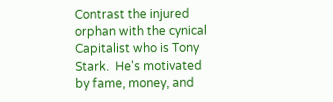Contrast the injured orphan with the cynical Capitalist who is Tony Stark.  He's motivated by fame, money, and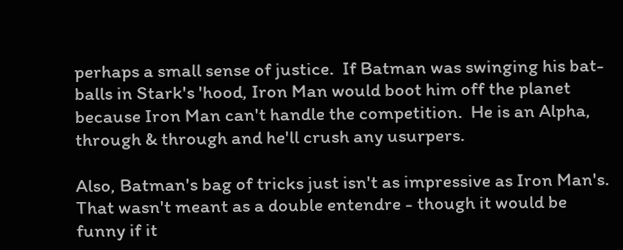perhaps a small sense of justice.  If Batman was swinging his bat-balls in Stark's 'hood, Iron Man would boot him off the planet because Iron Man can't handle the competition.  He is an Alpha, through & through and he'll crush any usurpers.

Also, Batman's bag of tricks just isn't as impressive as Iron Man's.  That wasn't meant as a double entendre - though it would be funny if it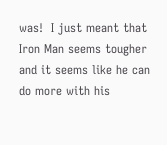was!  I just meant that Iron Man seems tougher and it seems like he can do more with his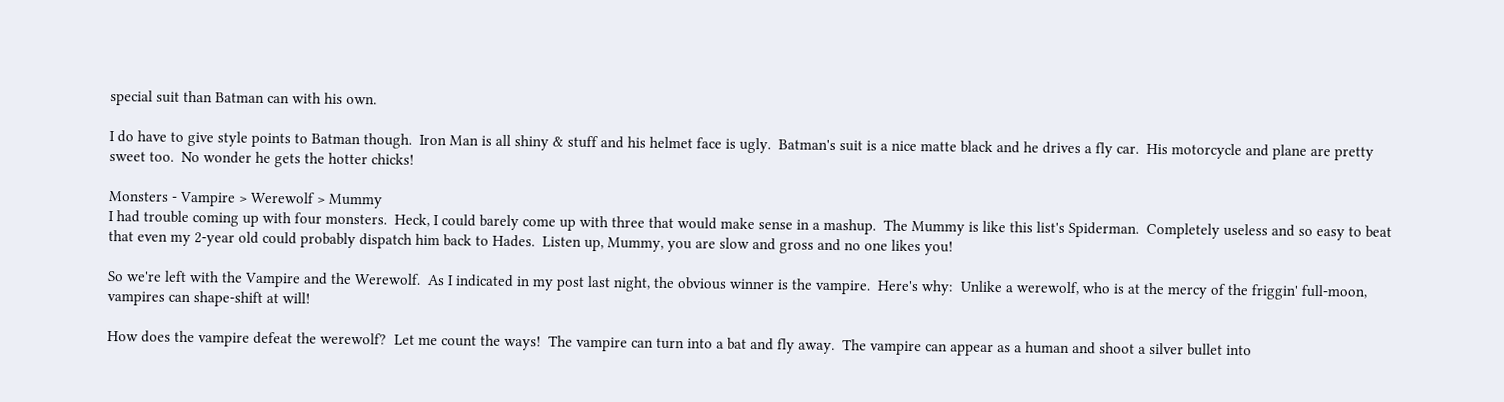special suit than Batman can with his own.

I do have to give style points to Batman though.  Iron Man is all shiny & stuff and his helmet face is ugly.  Batman's suit is a nice matte black and he drives a fly car.  His motorcycle and plane are pretty sweet too.  No wonder he gets the hotter chicks!

Monsters - Vampire > Werewolf > Mummy
I had trouble coming up with four monsters.  Heck, I could barely come up with three that would make sense in a mashup.  The Mummy is like this list's Spiderman.  Completely useless and so easy to beat that even my 2-year old could probably dispatch him back to Hades.  Listen up, Mummy, you are slow and gross and no one likes you!

So we're left with the Vampire and the Werewolf.  As I indicated in my post last night, the obvious winner is the vampire.  Here's why:  Unlike a werewolf, who is at the mercy of the friggin' full-moon, vampires can shape-shift at will!

How does the vampire defeat the werewolf?  Let me count the ways!  The vampire can turn into a bat and fly away.  The vampire can appear as a human and shoot a silver bullet into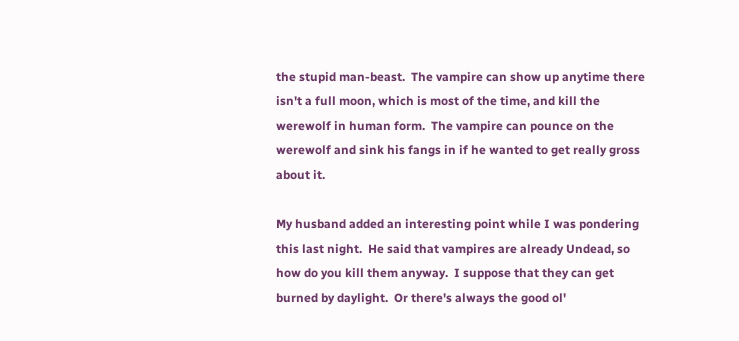the stupid man-beast.  The vampire can show up anytime there isn't a full moon, which is most of the time, and kill the werewolf in human form.  The vampire can pounce on the werewolf and sink his fangs in if he wanted to get really gross about it.

My husband added an interesting point while I was pondering this last night.  He said that vampires are already Undead, so how do you kill them anyway.  I suppose that they can get burned by daylight.  Or there's always the good ol'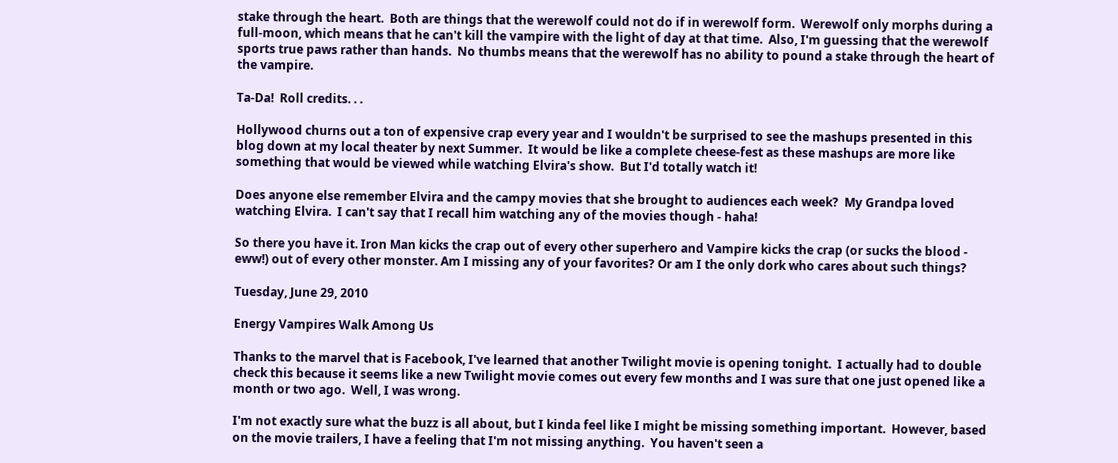stake through the heart.  Both are things that the werewolf could not do if in werewolf form.  Werewolf only morphs during a full-moon, which means that he can't kill the vampire with the light of day at that time.  Also, I'm guessing that the werewolf sports true paws rather than hands.  No thumbs means that the werewolf has no ability to pound a stake through the heart of the vampire.

Ta-Da!  Roll credits. . .

Hollywood churns out a ton of expensive crap every year and I wouldn't be surprised to see the mashups presented in this blog down at my local theater by next Summer.  It would be like a complete cheese-fest as these mashups are more like something that would be viewed while watching Elvira's show.  But I'd totally watch it!

Does anyone else remember Elvira and the campy movies that she brought to audiences each week?  My Grandpa loved watching Elvira.  I can't say that I recall him watching any of the movies though - haha!

So there you have it. Iron Man kicks the crap out of every other superhero and Vampire kicks the crap (or sucks the blood - eww!) out of every other monster. Am I missing any of your favorites? Or am I the only dork who cares about such things?

Tuesday, June 29, 2010

Energy Vampires Walk Among Us

Thanks to the marvel that is Facebook, I've learned that another Twilight movie is opening tonight.  I actually had to double check this because it seems like a new Twilight movie comes out every few months and I was sure that one just opened like a month or two ago.  Well, I was wrong.

I'm not exactly sure what the buzz is all about, but I kinda feel like I might be missing something important.  However, based on the movie trailers, I have a feeling that I'm not missing anything.  You haven't seen a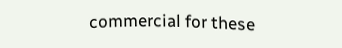commercial for these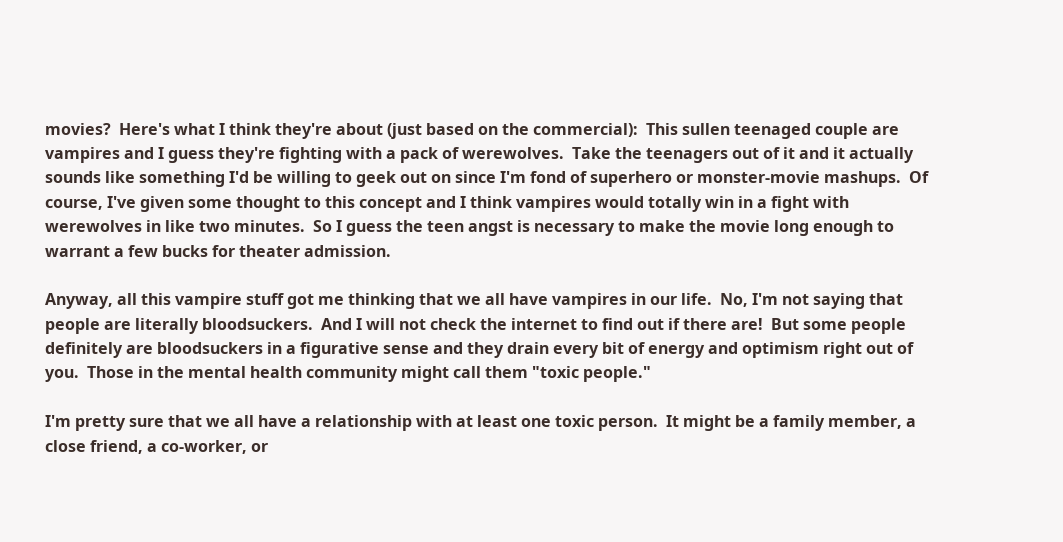movies?  Here's what I think they're about (just based on the commercial):  This sullen teenaged couple are vampires and I guess they're fighting with a pack of werewolves.  Take the teenagers out of it and it actually sounds like something I'd be willing to geek out on since I'm fond of superhero or monster-movie mashups.  Of course, I've given some thought to this concept and I think vampires would totally win in a fight with werewolves in like two minutes.  So I guess the teen angst is necessary to make the movie long enough to warrant a few bucks for theater admission.

Anyway, all this vampire stuff got me thinking that we all have vampires in our life.  No, I'm not saying that people are literally bloodsuckers.  And I will not check the internet to find out if there are!  But some people definitely are bloodsuckers in a figurative sense and they drain every bit of energy and optimism right out of you.  Those in the mental health community might call them "toxic people."

I'm pretty sure that we all have a relationship with at least one toxic person.  It might be a family member, a close friend, a co-worker, or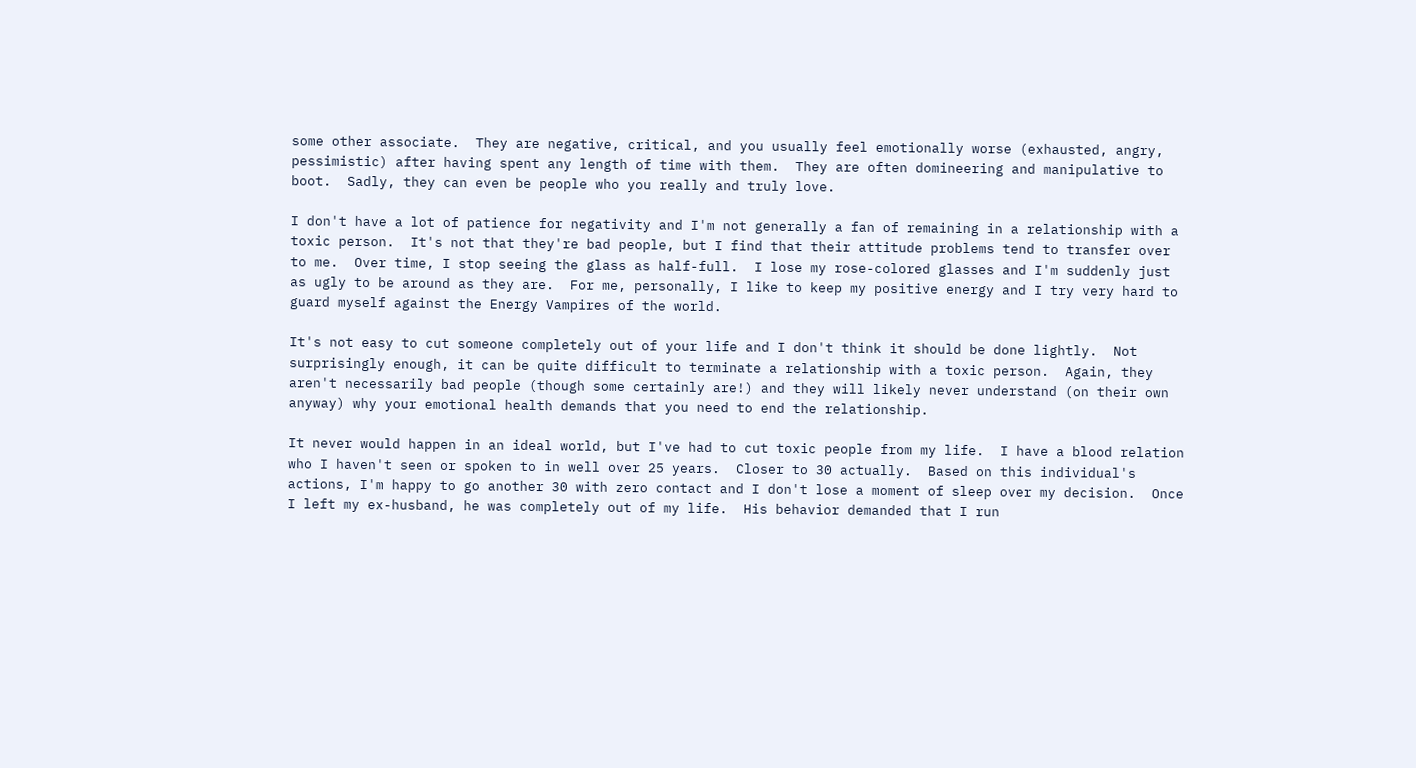some other associate.  They are negative, critical, and you usually feel emotionally worse (exhausted, angry, pessimistic) after having spent any length of time with them.  They are often domineering and manipulative to boot.  Sadly, they can even be people who you really and truly love.

I don't have a lot of patience for negativity and I'm not generally a fan of remaining in a relationship with a toxic person.  It's not that they're bad people, but I find that their attitude problems tend to transfer over to me.  Over time, I stop seeing the glass as half-full.  I lose my rose-colored glasses and I'm suddenly just as ugly to be around as they are.  For me, personally, I like to keep my positive energy and I try very hard to guard myself against the Energy Vampires of the world.

It's not easy to cut someone completely out of your life and I don't think it should be done lightly.  Not surprisingly enough, it can be quite difficult to terminate a relationship with a toxic person.  Again, they aren't necessarily bad people (though some certainly are!) and they will likely never understand (on their own anyway) why your emotional health demands that you need to end the relationship.

It never would happen in an ideal world, but I've had to cut toxic people from my life.  I have a blood relation who I haven't seen or spoken to in well over 25 years.  Closer to 30 actually.  Based on this individual's actions, I'm happy to go another 30 with zero contact and I don't lose a moment of sleep over my decision.  Once I left my ex-husband, he was completely out of my life.  His behavior demanded that I run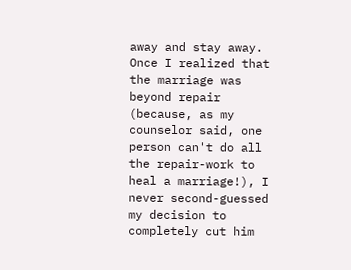away and stay away.  Once I realized that the marriage was beyond repair (because, as my counselor said, one person can't do all the repair-work to heal a marriage!), I never second-guessed my decision to completely cut him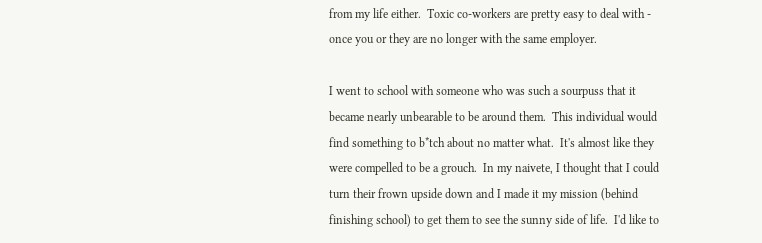from my life either.  Toxic co-workers are pretty easy to deal with - once you or they are no longer with the same employer.

I went to school with someone who was such a sourpuss that it became nearly unbearable to be around them.  This individual would find something to b*tch about no matter what.  It's almost like they were compelled to be a grouch.  In my naivete, I thought that I could turn their frown upside down and I made it my mission (behind finishing school) to get them to see the sunny side of life.  I'd like to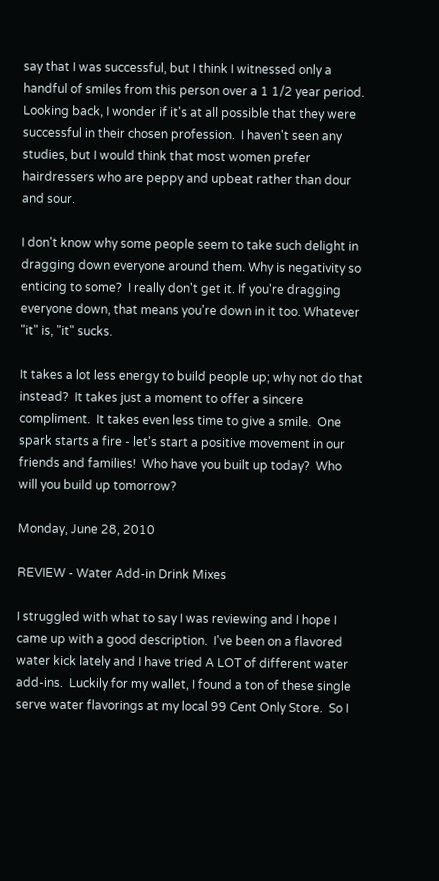say that I was successful, but I think I witnessed only a handful of smiles from this person over a 1 1/2 year period.  Looking back, I wonder if it's at all possible that they were successful in their chosen profession.  I haven't seen any studies, but I would think that most women prefer hairdressers who are peppy and upbeat rather than dour and sour.

I don't know why some people seem to take such delight in dragging down everyone around them. Why is negativity so enticing to some?  I really don't get it. If you're dragging everyone down, that means you're down in it too. Whatever "it" is, "it" sucks.

It takes a lot less energy to build people up; why not do that instead?  It takes just a moment to offer a sincere compliment.  It takes even less time to give a smile.  One spark starts a fire - let's start a positive movement in our friends and families!  Who have you built up today?  Who will you build up tomorrow?

Monday, June 28, 2010

REVIEW - Water Add-in Drink Mixes

I struggled with what to say I was reviewing and I hope I came up with a good description.  I've been on a flavored water kick lately and I have tried A LOT of different water add-ins.  Luckily for my wallet, I found a ton of these single serve water flavorings at my local 99 Cent Only Store.  So I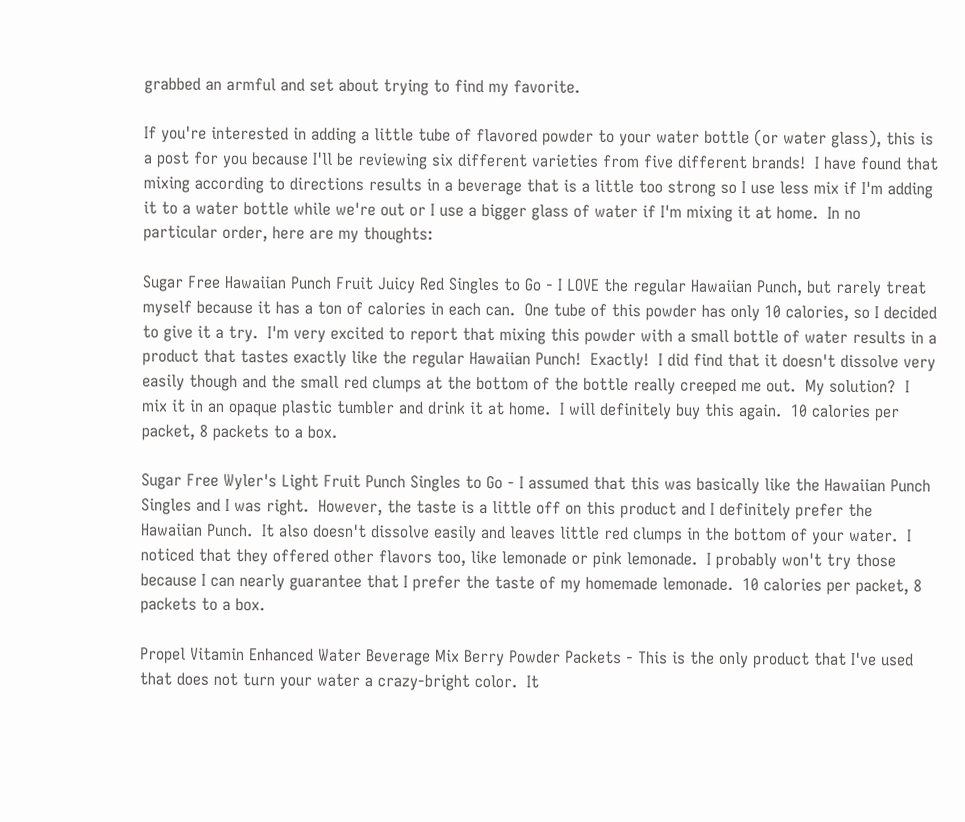grabbed an armful and set about trying to find my favorite.

If you're interested in adding a little tube of flavored powder to your water bottle (or water glass), this is a post for you because I'll be reviewing six different varieties from five different brands!  I have found that mixing according to directions results in a beverage that is a little too strong so I use less mix if I'm adding it to a water bottle while we're out or I use a bigger glass of water if I'm mixing it at home.  In no particular order, here are my thoughts:

Sugar Free Hawaiian Punch Fruit Juicy Red Singles to Go - I LOVE the regular Hawaiian Punch, but rarely treat myself because it has a ton of calories in each can.  One tube of this powder has only 10 calories, so I decided to give it a try.  I'm very excited to report that mixing this powder with a small bottle of water results in a product that tastes exactly like the regular Hawaiian Punch!  Exactly!  I did find that it doesn't dissolve very easily though and the small red clumps at the bottom of the bottle really creeped me out.  My solution?  I mix it in an opaque plastic tumbler and drink it at home.  I will definitely buy this again.  10 calories per packet, 8 packets to a box.

Sugar Free Wyler's Light Fruit Punch Singles to Go - I assumed that this was basically like the Hawaiian Punch Singles and I was right.  However, the taste is a little off on this product and I definitely prefer the Hawaiian Punch.  It also doesn't dissolve easily and leaves little red clumps in the bottom of your water.  I noticed that they offered other flavors too, like lemonade or pink lemonade.  I probably won't try those because I can nearly guarantee that I prefer the taste of my homemade lemonade.  10 calories per packet, 8 packets to a box.

Propel Vitamin Enhanced Water Beverage Mix Berry Powder Packets - This is the only product that I've used that does not turn your water a crazy-bright color.  It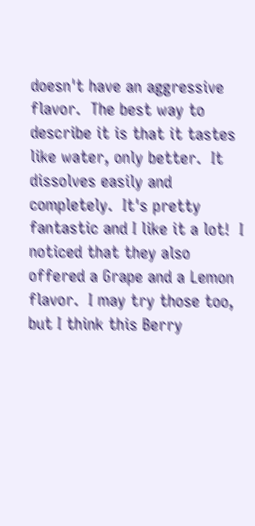doesn't have an aggressive flavor.  The best way to describe it is that it tastes like water, only better.  It dissolves easily and completely.  It's pretty fantastic and I like it a lot!  I noticed that they also offered a Grape and a Lemon flavor.  I may try those too, but I think this Berry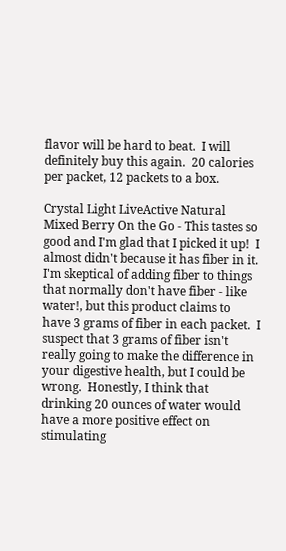flavor will be hard to beat.  I will definitely buy this again.  20 calories per packet, 12 packets to a box.

Crystal Light LiveActive Natural Mixed Berry On the Go - This tastes so good and I'm glad that I picked it up!  I almost didn't because it has fiber in it.  I'm skeptical of adding fiber to things that normally don't have fiber - like water!, but this product claims to have 3 grams of fiber in each packet.  I suspect that 3 grams of fiber isn't really going to make the difference in your digestive health, but I could be wrong.  Honestly, I think that drinking 20 ounces of water would have a more positive effect on stimulating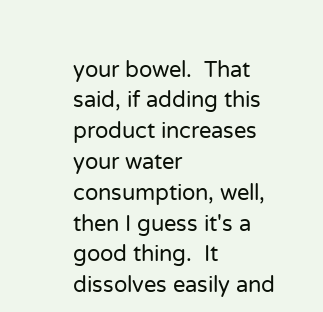your bowel.  That said, if adding this product increases your water consumption, well, then I guess it's a good thing.  It dissolves easily and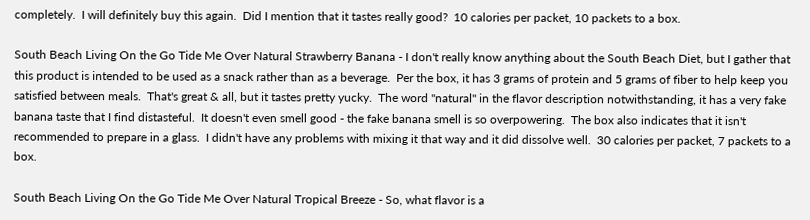completely.  I will definitely buy this again.  Did I mention that it tastes really good?  10 calories per packet, 10 packets to a box.

South Beach Living On the Go Tide Me Over Natural Strawberry Banana - I don't really know anything about the South Beach Diet, but I gather that this product is intended to be used as a snack rather than as a beverage.  Per the box, it has 3 grams of protein and 5 grams of fiber to help keep you satisfied between meals.  That's great & all, but it tastes pretty yucky.  The word "natural" in the flavor description notwithstanding, it has a very fake banana taste that I find distasteful.  It doesn't even smell good - the fake banana smell is so overpowering.  The box also indicates that it isn't recommended to prepare in a glass.  I didn't have any problems with mixing it that way and it did dissolve well.  30 calories per packet, 7 packets to a box.

South Beach Living On the Go Tide Me Over Natural Tropical Breeze - So, what flavor is a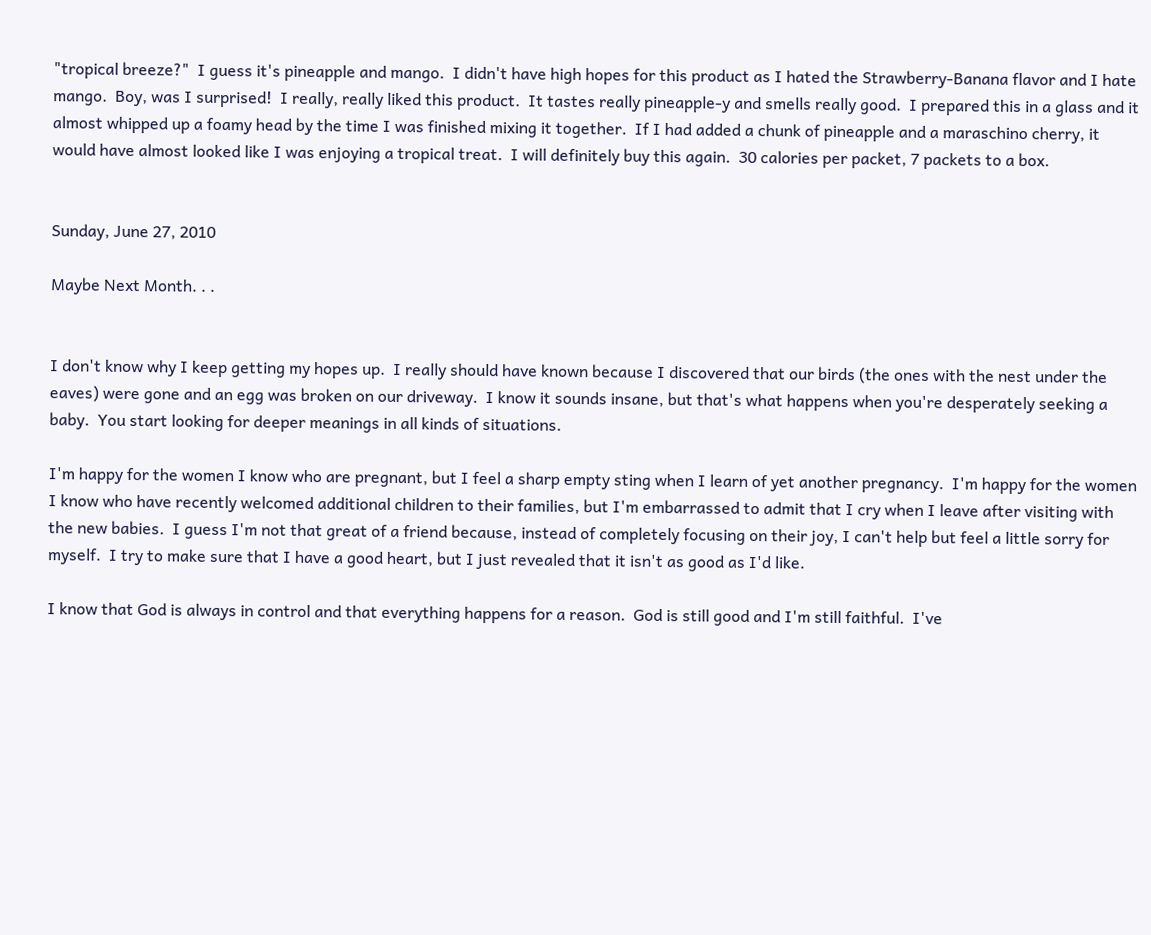"tropical breeze?"  I guess it's pineapple and mango.  I didn't have high hopes for this product as I hated the Strawberry-Banana flavor and I hate mango.  Boy, was I surprised!  I really, really liked this product.  It tastes really pineapple-y and smells really good.  I prepared this in a glass and it almost whipped up a foamy head by the time I was finished mixing it together.  If I had added a chunk of pineapple and a maraschino cherry, it would have almost looked like I was enjoying a tropical treat.  I will definitely buy this again.  30 calories per packet, 7 packets to a box.


Sunday, June 27, 2010

Maybe Next Month. . .


I don't know why I keep getting my hopes up.  I really should have known because I discovered that our birds (the ones with the nest under the eaves) were gone and an egg was broken on our driveway.  I know it sounds insane, but that's what happens when you're desperately seeking a baby.  You start looking for deeper meanings in all kinds of situations.

I'm happy for the women I know who are pregnant, but I feel a sharp empty sting when I learn of yet another pregnancy.  I'm happy for the women I know who have recently welcomed additional children to their families, but I'm embarrassed to admit that I cry when I leave after visiting with the new babies.  I guess I'm not that great of a friend because, instead of completely focusing on their joy, I can't help but feel a little sorry for myself.  I try to make sure that I have a good heart, but I just revealed that it isn't as good as I'd like.

I know that God is always in control and that everything happens for a reason.  God is still good and I'm still faithful.  I've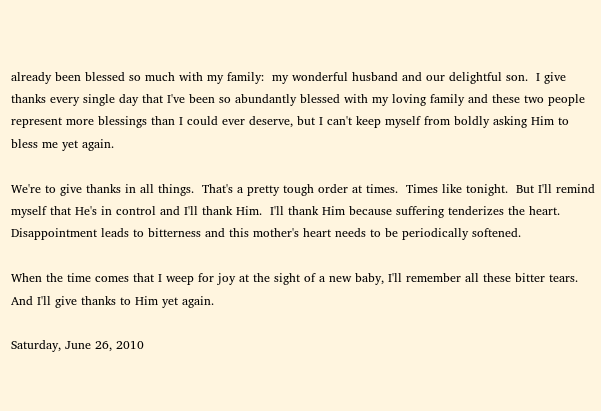already been blessed so much with my family:  my wonderful husband and our delightful son.  I give thanks every single day that I've been so abundantly blessed with my loving family and these two people represent more blessings than I could ever deserve, but I can't keep myself from boldly asking Him to bless me yet again.

We're to give thanks in all things.  That's a pretty tough order at times.  Times like tonight.  But I'll remind myself that He's in control and I'll thank Him.  I'll thank Him because suffering tenderizes the heart.  Disappointment leads to bitterness and this mother's heart needs to be periodically softened.

When the time comes that I weep for joy at the sight of a new baby, I'll remember all these bitter tears.  And I'll give thanks to Him yet again.

Saturday, June 26, 2010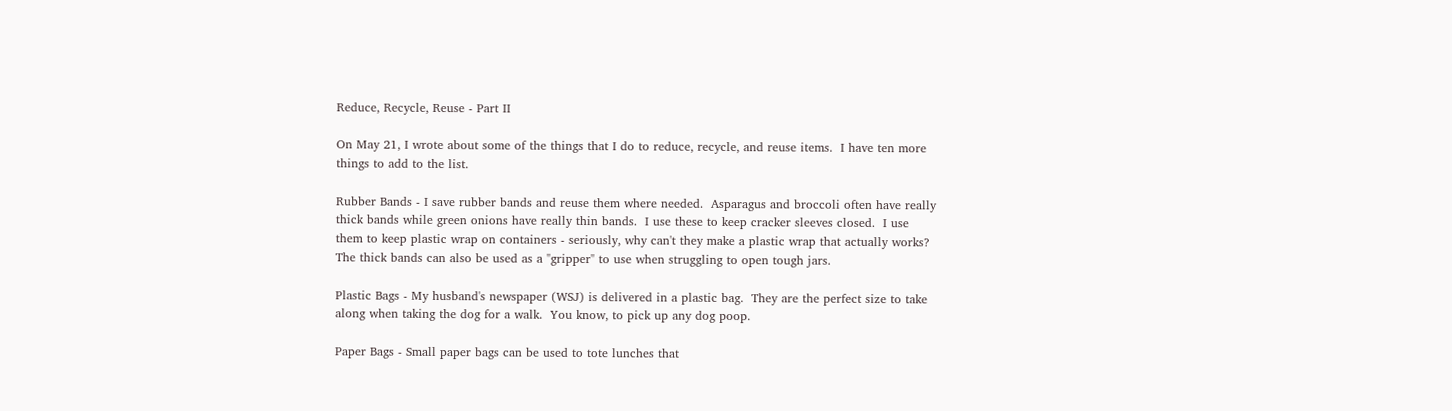Reduce, Recycle, Reuse - Part II

On May 21, I wrote about some of the things that I do to reduce, recycle, and reuse items.  I have ten more things to add to the list.

Rubber Bands - I save rubber bands and reuse them where needed.  Asparagus and broccoli often have really thick bands while green onions have really thin bands.  I use these to keep cracker sleeves closed.  I use them to keep plastic wrap on containers - seriously, why can't they make a plastic wrap that actually works?  The thick bands can also be used as a "gripper" to use when struggling to open tough jars.

Plastic Bags - My husband's newspaper (WSJ) is delivered in a plastic bag.  They are the perfect size to take along when taking the dog for a walk.  You know, to pick up any dog poop.

Paper Bags - Small paper bags can be used to tote lunches that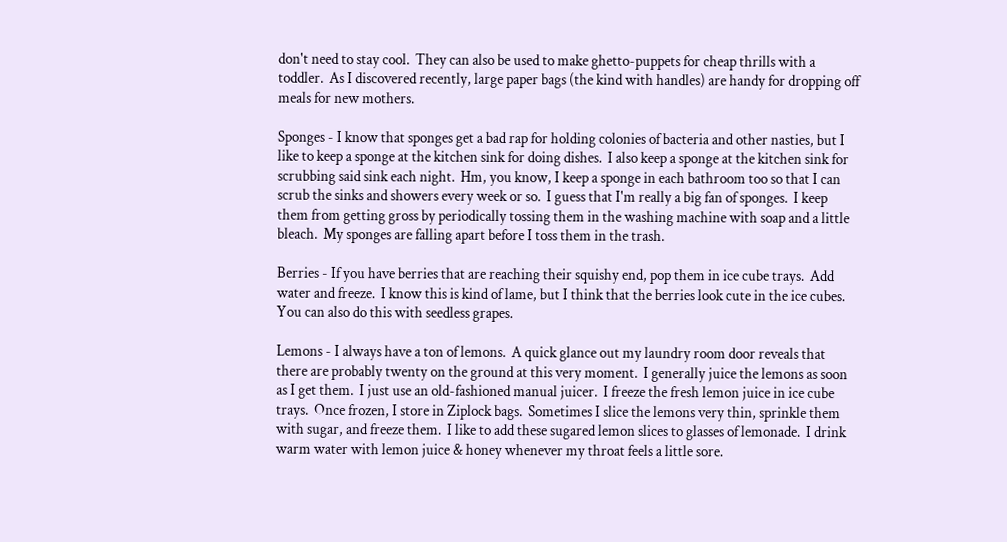don't need to stay cool.  They can also be used to make ghetto-puppets for cheap thrills with a toddler.  As I discovered recently, large paper bags (the kind with handles) are handy for dropping off meals for new mothers.

Sponges - I know that sponges get a bad rap for holding colonies of bacteria and other nasties, but I like to keep a sponge at the kitchen sink for doing dishes.  I also keep a sponge at the kitchen sink for scrubbing said sink each night.  Hm, you know, I keep a sponge in each bathroom too so that I can scrub the sinks and showers every week or so.  I guess that I'm really a big fan of sponges.  I keep them from getting gross by periodically tossing them in the washing machine with soap and a little bleach.  My sponges are falling apart before I toss them in the trash.

Berries - If you have berries that are reaching their squishy end, pop them in ice cube trays.  Add water and freeze.  I know this is kind of lame, but I think that the berries look cute in the ice cubes.  You can also do this with seedless grapes.

Lemons - I always have a ton of lemons.  A quick glance out my laundry room door reveals that there are probably twenty on the ground at this very moment.  I generally juice the lemons as soon as I get them.  I just use an old-fashioned manual juicer.  I freeze the fresh lemon juice in ice cube trays.  Once frozen, I store in Ziplock bags.  Sometimes I slice the lemons very thin, sprinkle them with sugar, and freeze them.  I like to add these sugared lemon slices to glasses of lemonade.  I drink warm water with lemon juice & honey whenever my throat feels a little sore.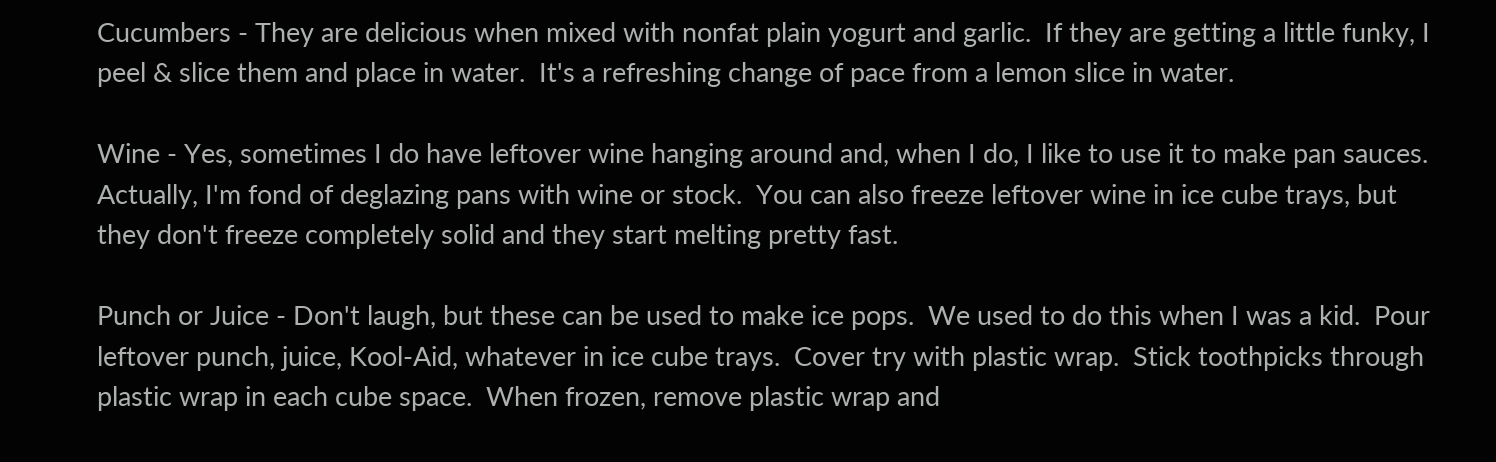Cucumbers - They are delicious when mixed with nonfat plain yogurt and garlic.  If they are getting a little funky, I peel & slice them and place in water.  It's a refreshing change of pace from a lemon slice in water.

Wine - Yes, sometimes I do have leftover wine hanging around and, when I do, I like to use it to make pan sauces.  Actually, I'm fond of deglazing pans with wine or stock.  You can also freeze leftover wine in ice cube trays, but they don't freeze completely solid and they start melting pretty fast.

Punch or Juice - Don't laugh, but these can be used to make ice pops.  We used to do this when I was a kid.  Pour leftover punch, juice, Kool-Aid, whatever in ice cube trays.  Cover try with plastic wrap.  Stick toothpicks through plastic wrap in each cube space.  When frozen, remove plastic wrap and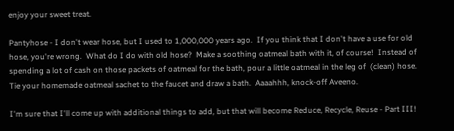enjoy your sweet treat.

Pantyhose - I don't wear hose, but I used to 1,000,000 years ago.  If you think that I don't have a use for old hose, you're wrong.  What do I do with old hose?  Make a soothing oatmeal bath with it, of course!  Instead of spending a lot of cash on those packets of oatmeal for the bath, pour a little oatmeal in the leg of  (clean) hose.  Tie your homemade oatmeal sachet to the faucet and draw a bath.  Aaaahhh, knock-off Aveeno.

I'm sure that I'll come up with additional things to add, but that will become Reduce, Recycle, Reuse - Part III!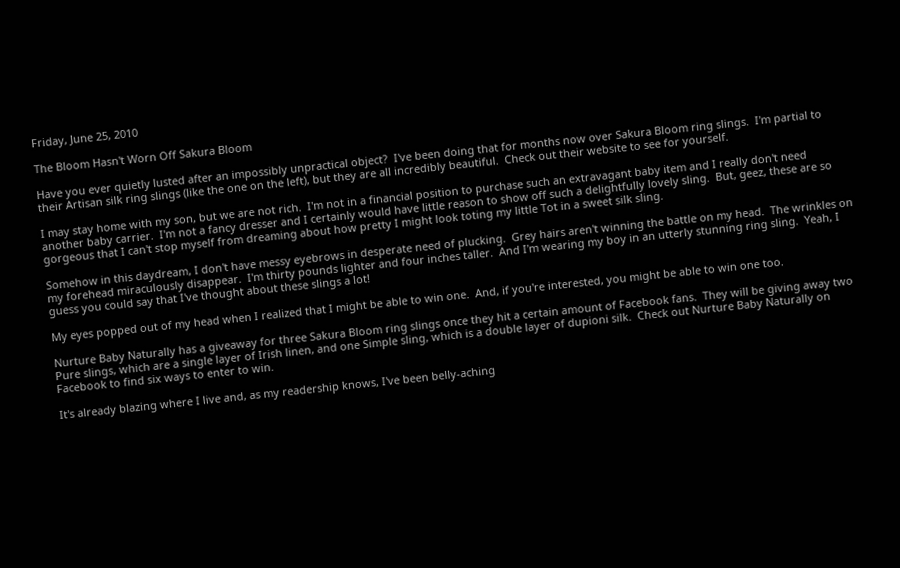Friday, June 25, 2010

The Bloom Hasn't Worn Off Sakura Bloom

Have you ever quietly lusted after an impossibly unpractical object?  I've been doing that for months now over Sakura Bloom ring slings.  I'm partial to their Artisan silk ring slings (like the one on the left), but they are all incredibly beautiful.  Check out their website to see for yourself.

I may stay home with my son, but we are not rich.  I'm not in a financial position to purchase such an extravagant baby item and I really don't need another baby carrier.  I'm not a fancy dresser and I certainly would have little reason to show off such a delightfully lovely sling.  But, geez, these are so gorgeous that I can't stop myself from dreaming about how pretty I might look toting my little Tot in a sweet silk sling.

Somehow in this daydream, I don't have messy eyebrows in desperate need of plucking.  Grey hairs aren't winning the battle on my head.  The wrinkles on my forehead miraculously disappear.  I'm thirty pounds lighter and four inches taller.  And I'm wearing my boy in an utterly stunning ring sling.  Yeah, I guess you could say that I've thought about these slings a lot!

My eyes popped out of my head when I realized that I might be able to win one.  And, if you're interested, you might be able to win one too.

Nurture Baby Naturally has a giveaway for three Sakura Bloom ring slings once they hit a certain amount of Facebook fans.  They will be giving away two Pure slings, which are a single layer of Irish linen, and one Simple sling, which is a double layer of dupioni silk.  Check out Nurture Baby Naturally on Facebook to find six ways to enter to win.

It's already blazing where I live and, as my readership knows, I've been belly-aching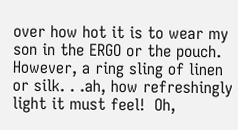over how hot it is to wear my son in the ERGO or the pouch.  However, a ring sling of linen or silk. . .ah, how refreshingly light it must feel!  Oh,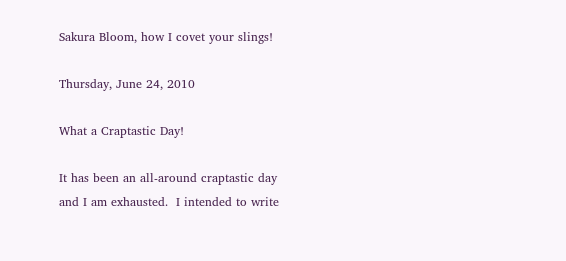Sakura Bloom, how I covet your slings!

Thursday, June 24, 2010

What a Craptastic Day!

It has been an all-around craptastic day and I am exhausted.  I intended to write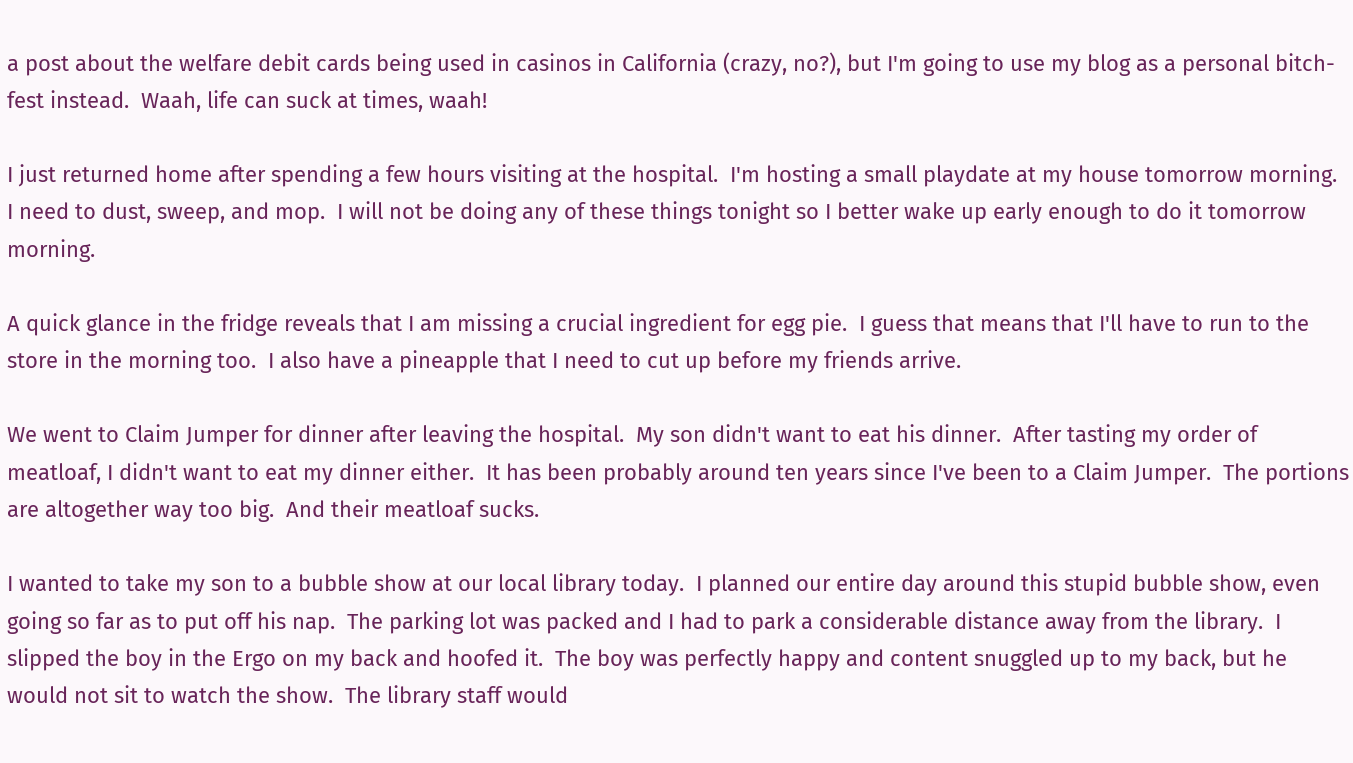a post about the welfare debit cards being used in casinos in California (crazy, no?), but I'm going to use my blog as a personal bitch-fest instead.  Waah, life can suck at times, waah!

I just returned home after spending a few hours visiting at the hospital.  I'm hosting a small playdate at my house tomorrow morning.  I need to dust, sweep, and mop.  I will not be doing any of these things tonight so I better wake up early enough to do it tomorrow morning.

A quick glance in the fridge reveals that I am missing a crucial ingredient for egg pie.  I guess that means that I'll have to run to the store in the morning too.  I also have a pineapple that I need to cut up before my friends arrive.

We went to Claim Jumper for dinner after leaving the hospital.  My son didn't want to eat his dinner.  After tasting my order of meatloaf, I didn't want to eat my dinner either.  It has been probably around ten years since I've been to a Claim Jumper.  The portions are altogether way too big.  And their meatloaf sucks.

I wanted to take my son to a bubble show at our local library today.  I planned our entire day around this stupid bubble show, even going so far as to put off his nap.  The parking lot was packed and I had to park a considerable distance away from the library.  I slipped the boy in the Ergo on my back and hoofed it.  The boy was perfectly happy and content snuggled up to my back, but he would not sit to watch the show.  The library staff would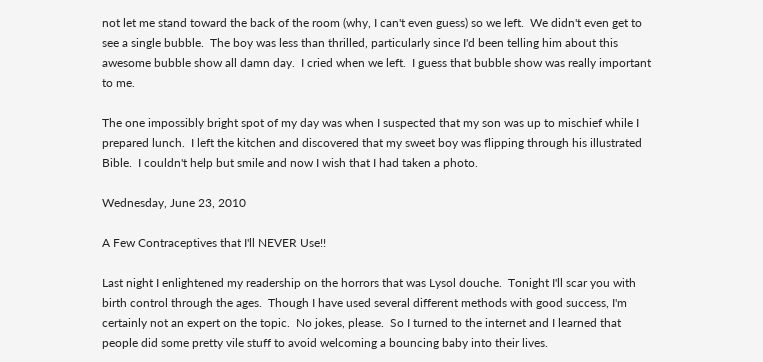not let me stand toward the back of the room (why, I can't even guess) so we left.  We didn't even get to see a single bubble.  The boy was less than thrilled, particularly since I'd been telling him about this awesome bubble show all damn day.  I cried when we left.  I guess that bubble show was really important to me.

The one impossibly bright spot of my day was when I suspected that my son was up to mischief while I prepared lunch.  I left the kitchen and discovered that my sweet boy was flipping through his illustrated Bible.  I couldn't help but smile and now I wish that I had taken a photo.

Wednesday, June 23, 2010

A Few Contraceptives that I'll NEVER Use!!

Last night I enlightened my readership on the horrors that was Lysol douche.  Tonight I'll scar you with birth control through the ages.  Though I have used several different methods with good success, I'm certainly not an expert on the topic.  No jokes, please.  So I turned to the internet and I learned that people did some pretty vile stuff to avoid welcoming a bouncing baby into their lives.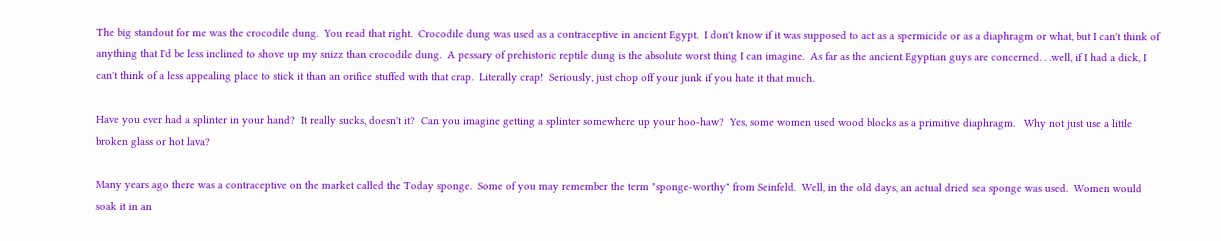The big standout for me was the crocodile dung.  You read that right.  Crocodile dung was used as a contraceptive in ancient Egypt.  I don't know if it was supposed to act as a spermicide or as a diaphragm or what, but I can't think of anything that I'd be less inclined to shove up my snizz than crocodile dung.  A pessary of prehistoric reptile dung is the absolute worst thing I can imagine.  As far as the ancient Egyptian guys are concerned. . .well, if I had a dick, I can't think of a less appealing place to stick it than an orifice stuffed with that crap.  Literally crap!  Seriously, just chop off your junk if you hate it that much.

Have you ever had a splinter in your hand?  It really sucks, doesn't it?  Can you imagine getting a splinter somewhere up your hoo-haw?  Yes, some women used wood blocks as a primitive diaphragm.   Why not just use a little broken glass or hot lava?

Many years ago there was a contraceptive on the market called the Today sponge.  Some of you may remember the term "sponge-worthy" from Seinfeld.  Well, in the old days, an actual dried sea sponge was used.  Women would soak it in an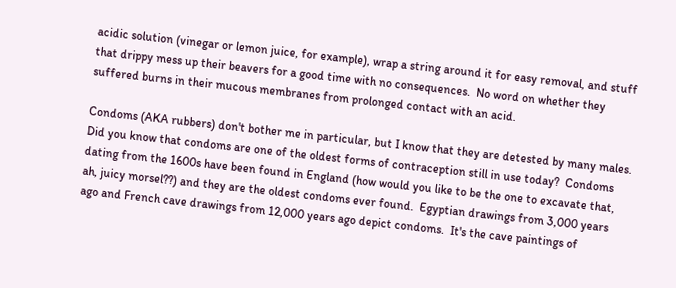acidic solution (vinegar or lemon juice, for example), wrap a string around it for easy removal, and stuff that drippy mess up their beavers for a good time with no consequences.  No word on whether they suffered burns in their mucous membranes from prolonged contact with an acid.

Condoms (AKA rubbers) don't bother me in particular, but I know that they are detested by many males.  Did you know that condoms are one of the oldest forms of contraception still in use today?  Condoms dating from the 1600s have been found in England (how would you like to be the one to excavate that, ah, juicy morsel??) and they are the oldest condoms ever found.  Egyptian drawings from 3,000 years ago and French cave drawings from 12,000 years ago depict condoms.  It's the cave paintings of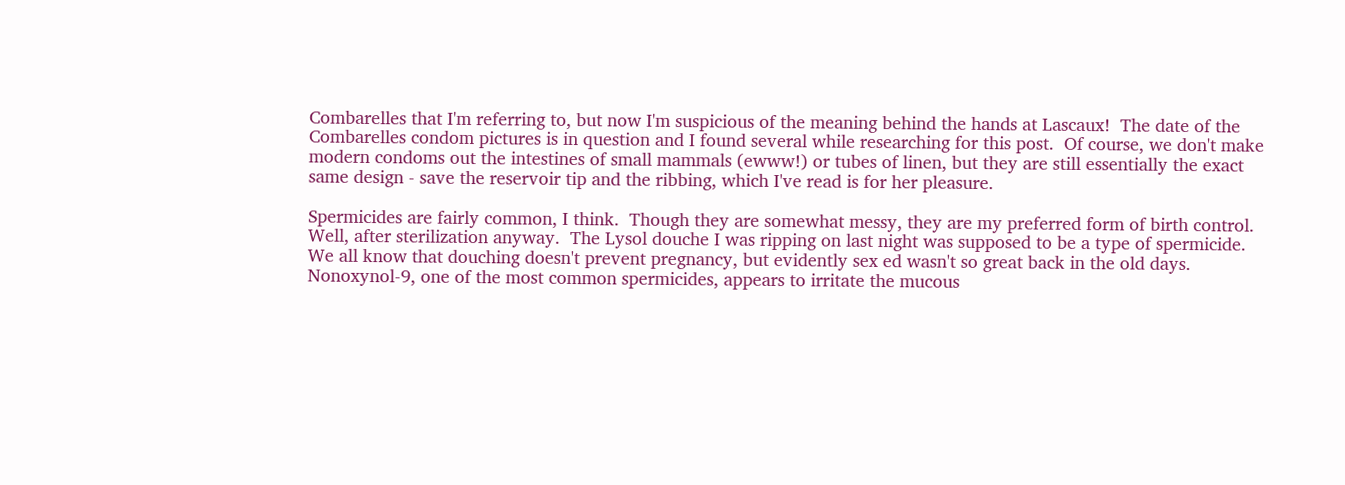Combarelles that I'm referring to, but now I'm suspicious of the meaning behind the hands at Lascaux!  The date of the Combarelles condom pictures is in question and I found several while researching for this post.  Of course, we don't make modern condoms out the intestines of small mammals (ewww!) or tubes of linen, but they are still essentially the exact same design - save the reservoir tip and the ribbing, which I've read is for her pleasure.

Spermicides are fairly common, I think.  Though they are somewhat messy, they are my preferred form of birth control.  Well, after sterilization anyway.  The Lysol douche I was ripping on last night was supposed to be a type of spermicide.  We all know that douching doesn't prevent pregnancy, but evidently sex ed wasn't so great back in the old days.  Nonoxynol-9, one of the most common spermicides, appears to irritate the mucous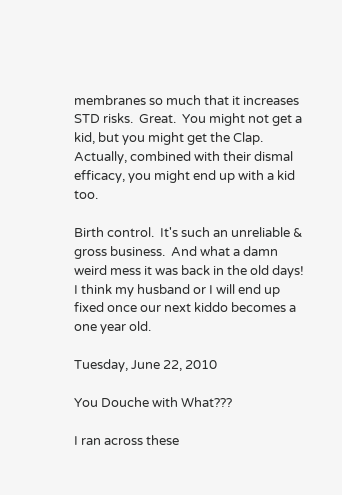membranes so much that it increases STD risks.  Great.  You might not get a kid, but you might get the Clap.  Actually, combined with their dismal efficacy, you might end up with a kid too.

Birth control.  It's such an unreliable & gross business.  And what a damn weird mess it was back in the old days!  I think my husband or I will end up fixed once our next kiddo becomes a one year old.

Tuesday, June 22, 2010

You Douche with What???

I ran across these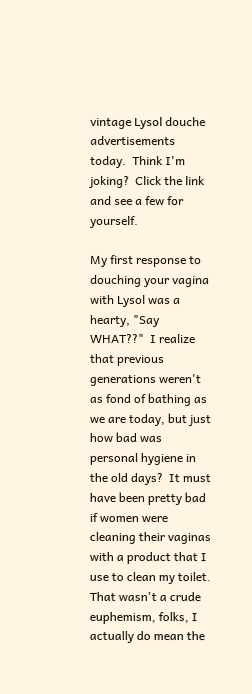vintage Lysol douche advertisements today.  Think I'm joking?  Click the link and see a few for yourself.

My first response to douching your vagina with Lysol was a hearty, "Say WHAT??"  I realize that previous generations weren't as fond of bathing as we are today, but just how bad was personal hygiene in the old days?  It must have been pretty bad if women were cleaning their vaginas with a product that I use to clean my toilet.  That wasn't a crude euphemism, folks, I actually do mean the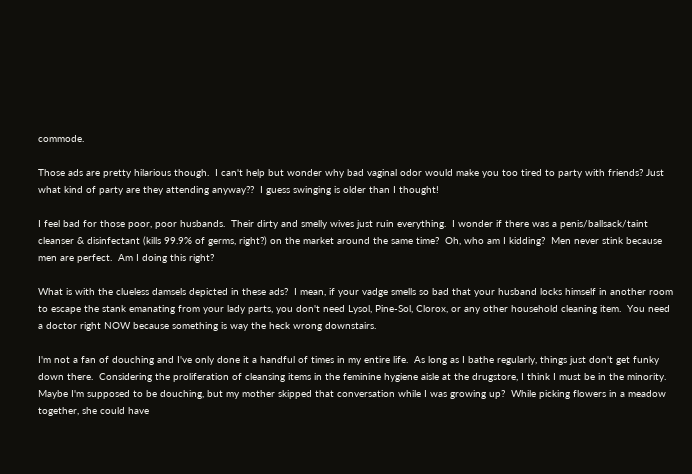commode.

Those ads are pretty hilarious though.  I can't help but wonder why bad vaginal odor would make you too tired to party with friends? Just what kind of party are they attending anyway??  I guess swinging is older than I thought!

I feel bad for those poor, poor husbands.  Their dirty and smelly wives just ruin everything.  I wonder if there was a penis/ballsack/taint cleanser & disinfectant (kills 99.9% of germs, right?) on the market around the same time?  Oh, who am I kidding?  Men never stink because men are perfect.  Am I doing this right?

What is with the clueless damsels depicted in these ads?  I mean, if your vadge smells so bad that your husband locks himself in another room to escape the stank emanating from your lady parts, you don't need Lysol, Pine-Sol, Clorox, or any other household cleaning item.  You need a doctor right NOW because something is way the heck wrong downstairs.

I'm not a fan of douching and I've only done it a handful of times in my entire life.  As long as I bathe regularly, things just don't get funky down there.  Considering the proliferation of cleansing items in the feminine hygiene aisle at the drugstore, I think I must be in the minority.  Maybe I'm supposed to be douching, but my mother skipped that conversation while I was growing up?  While picking flowers in a meadow together, she could have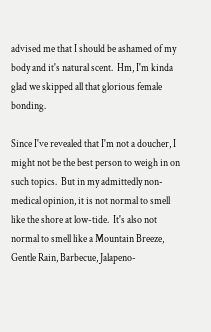advised me that I should be ashamed of my body and it's natural scent.  Hm, I'm kinda glad we skipped all that glorious female bonding.

Since I've revealed that I'm not a doucher, I might not be the best person to weigh in on such topics.  But in my admittedly non-medical opinion, it is not normal to smell like the shore at low-tide.  It's also not normal to smell like a Mountain Breeze, Gentle Rain, Barbecue, Jalapeno-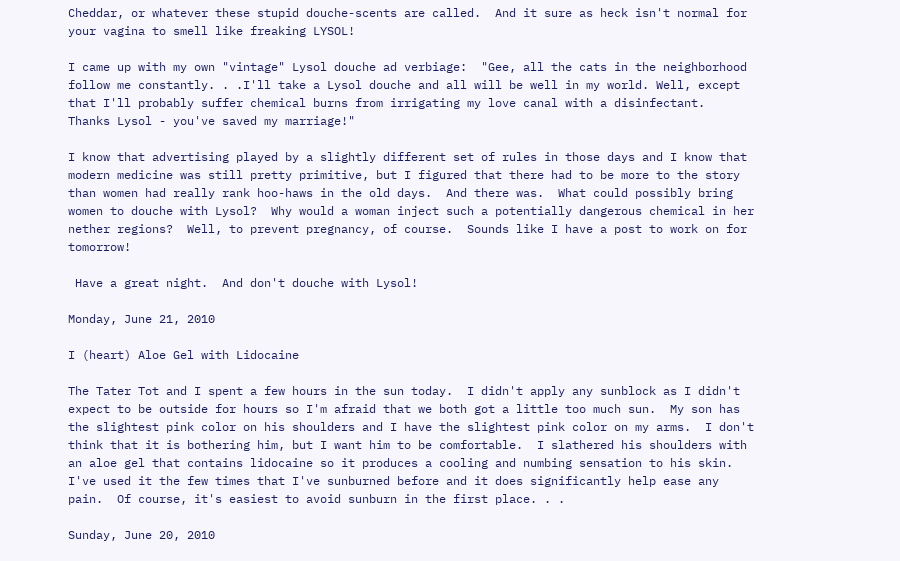Cheddar, or whatever these stupid douche-scents are called.  And it sure as heck isn't normal for your vagina to smell like freaking LYSOL!

I came up with my own "vintage" Lysol douche ad verbiage:  "Gee, all the cats in the neighborhood follow me constantly. . .I'll take a Lysol douche and all will be well in my world. Well, except that I'll probably suffer chemical burns from irrigating my love canal with a disinfectant.  Thanks Lysol - you've saved my marriage!"

I know that advertising played by a slightly different set of rules in those days and I know that modern medicine was still pretty primitive, but I figured that there had to be more to the story than women had really rank hoo-haws in the old days.  And there was.  What could possibly bring women to douche with Lysol?  Why would a woman inject such a potentially dangerous chemical in her nether regions?  Well, to prevent pregnancy, of course.  Sounds like I have a post to work on for tomorrow!

 Have a great night.  And don't douche with Lysol!

Monday, June 21, 2010

I (heart) Aloe Gel with Lidocaine

The Tater Tot and I spent a few hours in the sun today.  I didn't apply any sunblock as I didn't expect to be outside for hours so I'm afraid that we both got a little too much sun.  My son has the slightest pink color on his shoulders and I have the slightest pink color on my arms.  I don't think that it is bothering him, but I want him to be comfortable.  I slathered his shoulders with an aloe gel that contains lidocaine so it produces a cooling and numbing sensation to his skin.  I've used it the few times that I've sunburned before and it does significantly help ease any pain.  Of course, it's easiest to avoid sunburn in the first place. . .

Sunday, June 20, 2010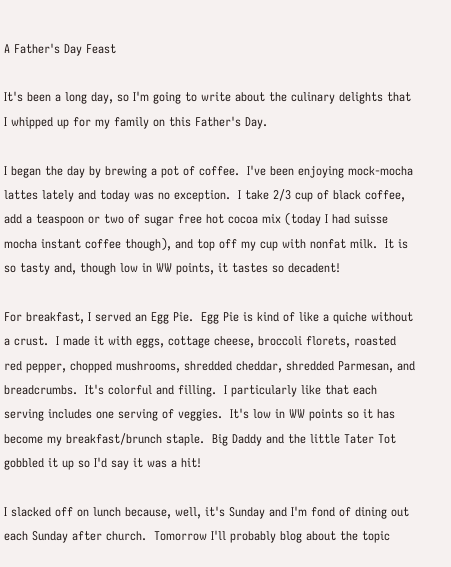A Father's Day Feast

It's been a long day, so I'm going to write about the culinary delights that I whipped up for my family on this Father's Day.

I began the day by brewing a pot of coffee.  I've been enjoying mock-mocha lattes lately and today was no exception.  I take 2/3 cup of black coffee, add a teaspoon or two of sugar free hot cocoa mix (today I had suisse mocha instant coffee though), and top off my cup with nonfat milk.  It is so tasty and, though low in WW points, it tastes so decadent!

For breakfast, I served an Egg Pie.  Egg Pie is kind of like a quiche without a crust.  I made it with eggs, cottage cheese, broccoli florets, roasted red pepper, chopped mushrooms, shredded cheddar, shredded Parmesan, and breadcrumbs.  It's colorful and filling.  I particularly like that each serving includes one serving of veggies.  It's low in WW points so it has become my breakfast/brunch staple.  Big Daddy and the little Tater Tot gobbled it up so I'd say it was a hit!

I slacked off on lunch because, well, it's Sunday and I'm fond of dining out each Sunday after church.  Tomorrow I'll probably blog about the topic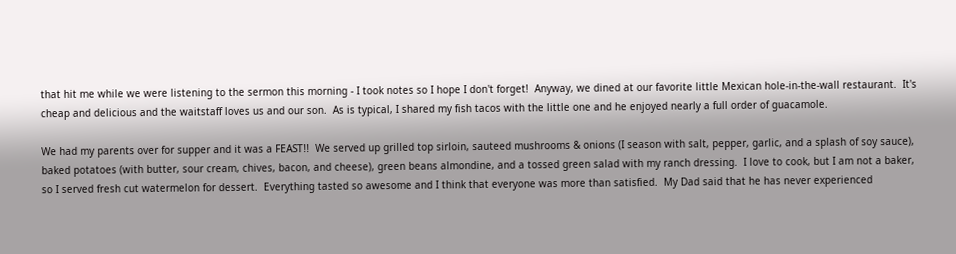that hit me while we were listening to the sermon this morning - I took notes so I hope I don't forget!  Anyway, we dined at our favorite little Mexican hole-in-the-wall restaurant.  It's cheap and delicious and the waitstaff loves us and our son.  As is typical, I shared my fish tacos with the little one and he enjoyed nearly a full order of guacamole.

We had my parents over for supper and it was a FEAST!!  We served up grilled top sirloin, sauteed mushrooms & onions (I season with salt, pepper, garlic, and a splash of soy sauce), baked potatoes (with butter, sour cream, chives, bacon, and cheese), green beans almondine, and a tossed green salad with my ranch dressing.  I love to cook, but I am not a baker, so I served fresh cut watermelon for dessert.  Everything tasted so awesome and I think that everyone was more than satisfied.  My Dad said that he has never experienced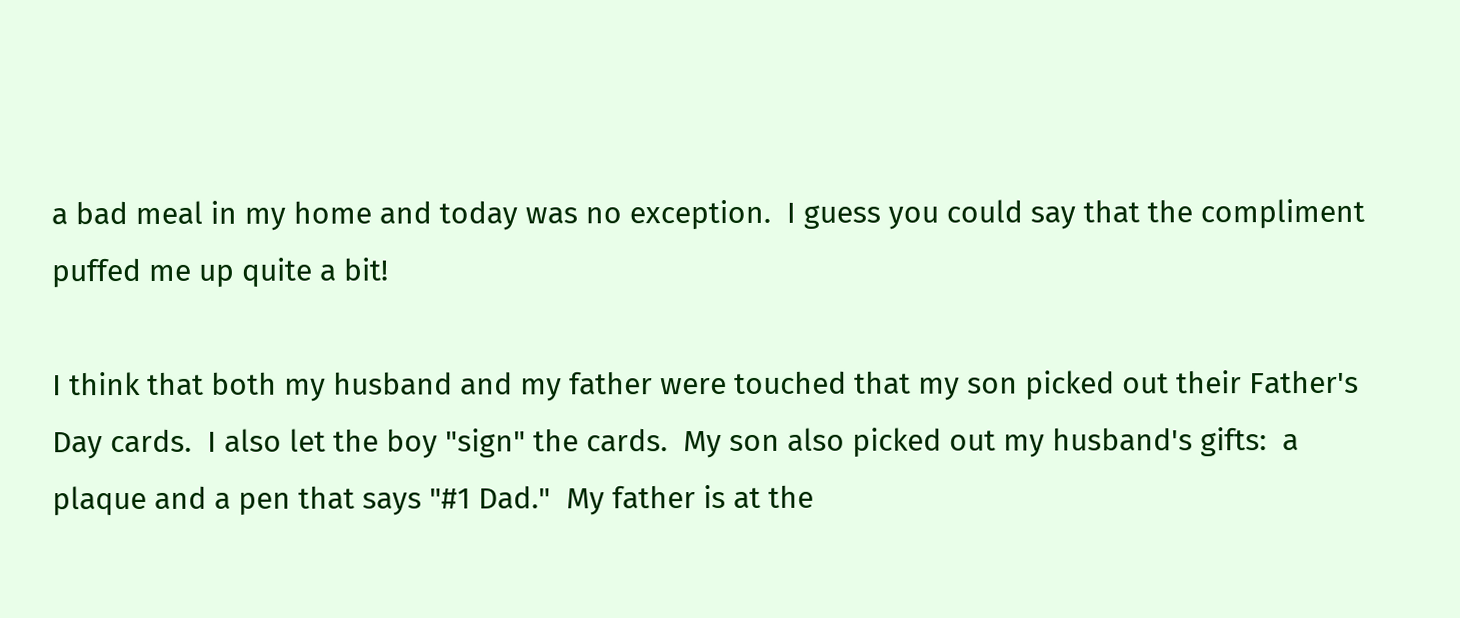a bad meal in my home and today was no exception.  I guess you could say that the compliment puffed me up quite a bit!

I think that both my husband and my father were touched that my son picked out their Father's Day cards.  I also let the boy "sign" the cards.  My son also picked out my husband's gifts:  a plaque and a pen that says "#1 Dad."  My father is at the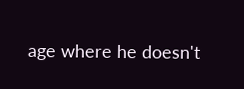age where he doesn't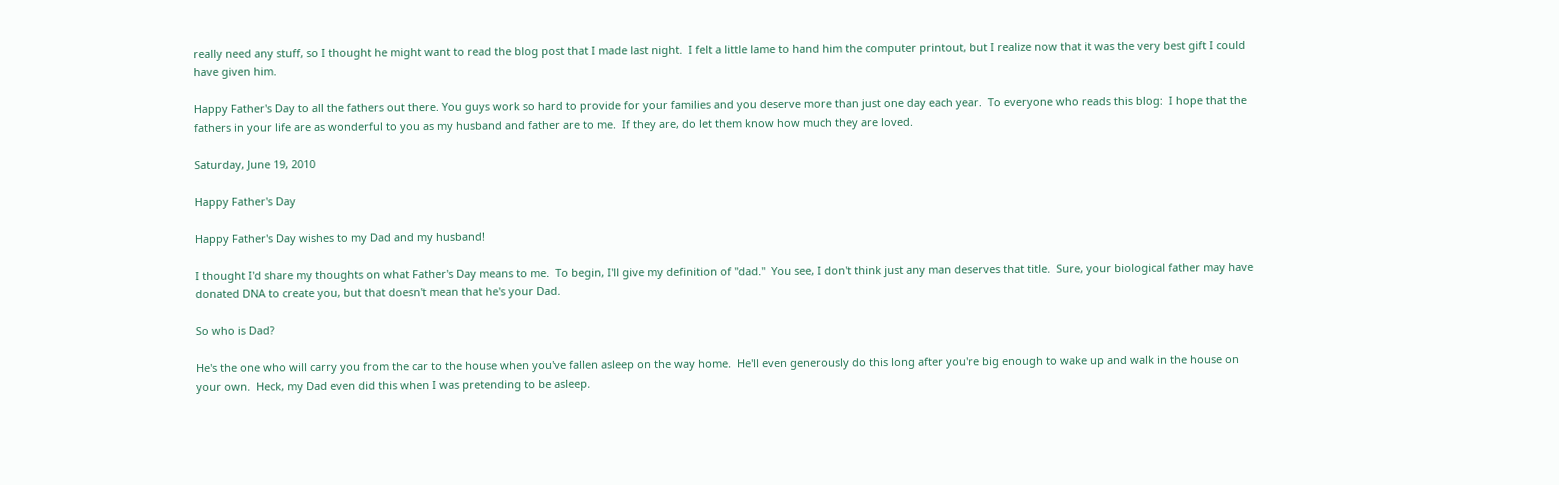really need any stuff, so I thought he might want to read the blog post that I made last night.  I felt a little lame to hand him the computer printout, but I realize now that it was the very best gift I could have given him.

Happy Father's Day to all the fathers out there. You guys work so hard to provide for your families and you deserve more than just one day each year.  To everyone who reads this blog:  I hope that the fathers in your life are as wonderful to you as my husband and father are to me.  If they are, do let them know how much they are loved.

Saturday, June 19, 2010

Happy Father's Day

Happy Father's Day wishes to my Dad and my husband!

I thought I'd share my thoughts on what Father's Day means to me.  To begin, I'll give my definition of "dad."  You see, I don't think just any man deserves that title.  Sure, your biological father may have donated DNA to create you, but that doesn't mean that he's your Dad.

So who is Dad?

He's the one who will carry you from the car to the house when you've fallen asleep on the way home.  He'll even generously do this long after you're big enough to wake up and walk in the house on your own.  Heck, my Dad even did this when I was pretending to be asleep.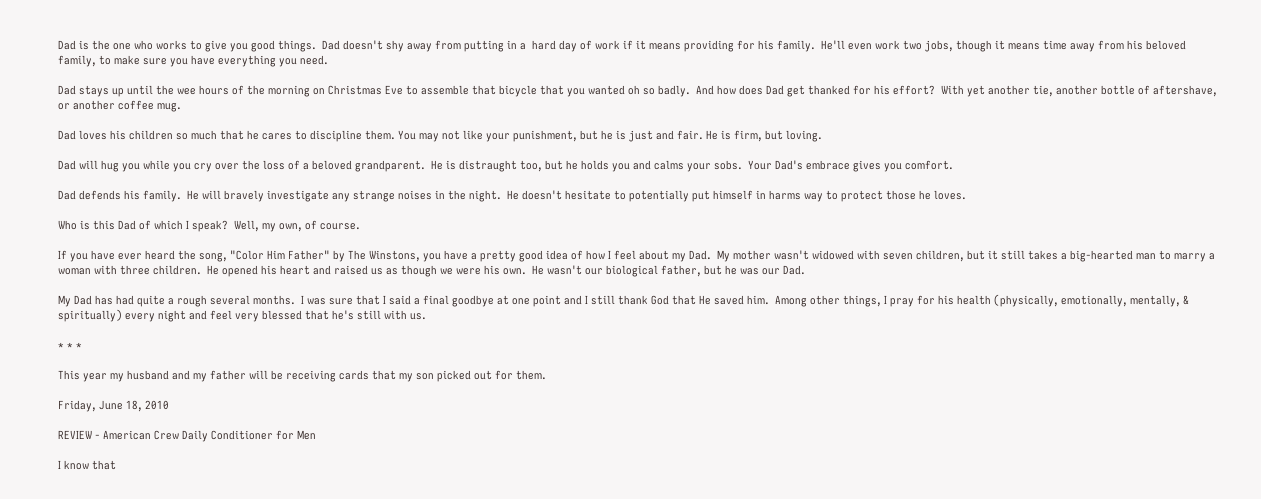Dad is the one who works to give you good things.  Dad doesn't shy away from putting in a  hard day of work if it means providing for his family.  He'll even work two jobs, though it means time away from his beloved family, to make sure you have everything you need.

Dad stays up until the wee hours of the morning on Christmas Eve to assemble that bicycle that you wanted oh so badly.  And how does Dad get thanked for his effort?  With yet another tie, another bottle of aftershave, or another coffee mug.

Dad loves his children so much that he cares to discipline them. You may not like your punishment, but he is just and fair. He is firm, but loving.

Dad will hug you while you cry over the loss of a beloved grandparent.  He is distraught too, but he holds you and calms your sobs.  Your Dad's embrace gives you comfort.

Dad defends his family.  He will bravely investigate any strange noises in the night.  He doesn't hesitate to potentially put himself in harms way to protect those he loves.

Who is this Dad of which I speak?  Well, my own, of course.

If you have ever heard the song, "Color Him Father" by The Winstons, you have a pretty good idea of how I feel about my Dad.  My mother wasn't widowed with seven children, but it still takes a big-hearted man to marry a woman with three children.  He opened his heart and raised us as though we were his own.  He wasn't our biological father, but he was our Dad.

My Dad has had quite a rough several months.  I was sure that I said a final goodbye at one point and I still thank God that He saved him.  Among other things, I pray for his health (physically, emotionally, mentally, & spiritually) every night and feel very blessed that he's still with us.

* * *

This year my husband and my father will be receiving cards that my son picked out for them.

Friday, June 18, 2010

REVIEW - American Crew Daily Conditioner for Men

I know that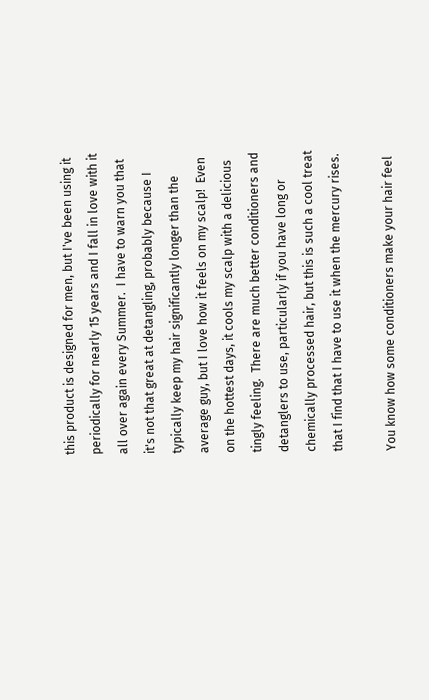this product is designed for men, but I've been using it periodically for nearly 15 years and I fall in love with it all over again every Summer.  I have to warn you that it's not that great at detangling, probably because I typically keep my hair significantly longer than the average guy, but I love how it feels on my scalp!  Even on the hottest days, it cools my scalp with a delicious tingly feeling.  There are much better conditioners and detanglers to use, particularly if you have long or chemically processed hair, but this is such a cool treat that I find that I have to use it when the mercury rises.

You know how some conditioners make your hair feel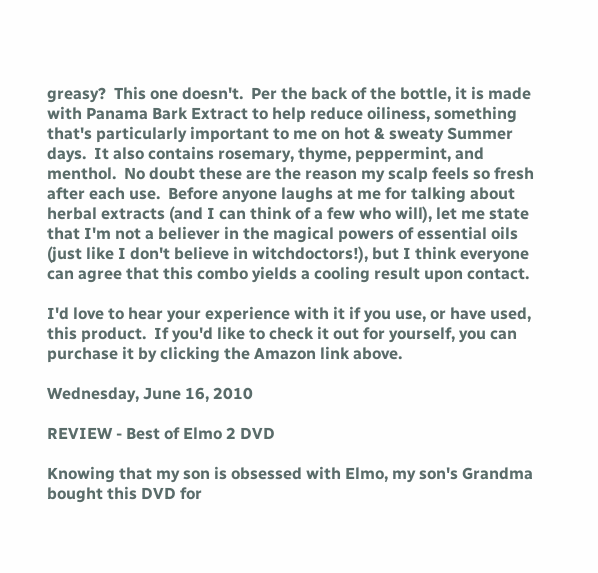greasy?  This one doesn't.  Per the back of the bottle, it is made with Panama Bark Extract to help reduce oiliness, something that's particularly important to me on hot & sweaty Summer days.  It also contains rosemary, thyme, peppermint, and menthol.  No doubt these are the reason my scalp feels so fresh after each use.  Before anyone laughs at me for talking about herbal extracts (and I can think of a few who will), let me state that I'm not a believer in the magical powers of essential oils (just like I don't believe in witchdoctors!), but I think everyone can agree that this combo yields a cooling result upon contact.

I'd love to hear your experience with it if you use, or have used, this product.  If you'd like to check it out for yourself, you can purchase it by clicking the Amazon link above.

Wednesday, June 16, 2010

REVIEW - Best of Elmo 2 DVD

Knowing that my son is obsessed with Elmo, my son's Grandma bought this DVD for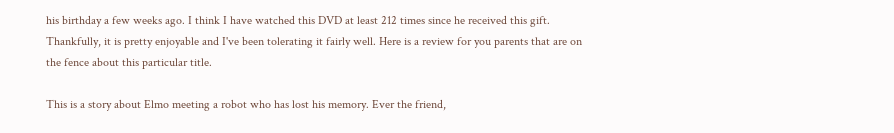his birthday a few weeks ago. I think I have watched this DVD at least 212 times since he received this gift. Thankfully, it is pretty enjoyable and I've been tolerating it fairly well. Here is a review for you parents that are on the fence about this particular title.

This is a story about Elmo meeting a robot who has lost his memory. Ever the friend,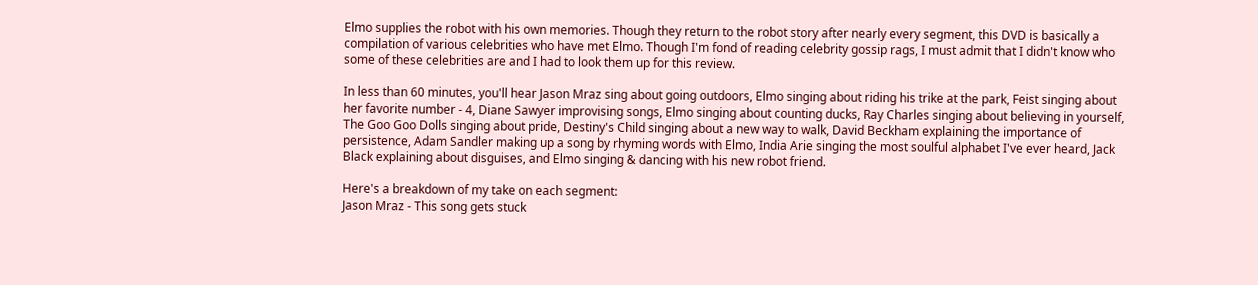Elmo supplies the robot with his own memories. Though they return to the robot story after nearly every segment, this DVD is basically a compilation of various celebrities who have met Elmo. Though I'm fond of reading celebrity gossip rags, I must admit that I didn't know who some of these celebrities are and I had to look them up for this review.

In less than 60 minutes, you'll hear Jason Mraz sing about going outdoors, Elmo singing about riding his trike at the park, Feist singing about her favorite number - 4, Diane Sawyer improvising songs, Elmo singing about counting ducks, Ray Charles singing about believing in yourself, The Goo Goo Dolls singing about pride, Destiny's Child singing about a new way to walk, David Beckham explaining the importance of persistence, Adam Sandler making up a song by rhyming words with Elmo, India Arie singing the most soulful alphabet I've ever heard, Jack Black explaining about disguises, and Elmo singing & dancing with his new robot friend.

Here's a breakdown of my take on each segment:
Jason Mraz - This song gets stuck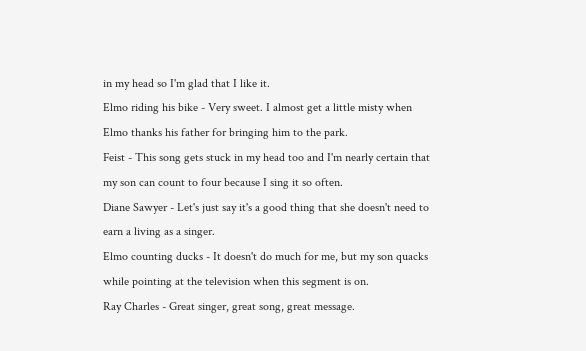in my head so I'm glad that I like it.
Elmo riding his bike - Very sweet. I almost get a little misty when Elmo thanks his father for bringing him to the park.
Feist - This song gets stuck in my head too and I'm nearly certain that my son can count to four because I sing it so often.
Diane Sawyer - Let's just say it's a good thing that she doesn't need to earn a living as a singer.
Elmo counting ducks - It doesn't do much for me, but my son quacks while pointing at the television when this segment is on.
Ray Charles - Great singer, great song, great message.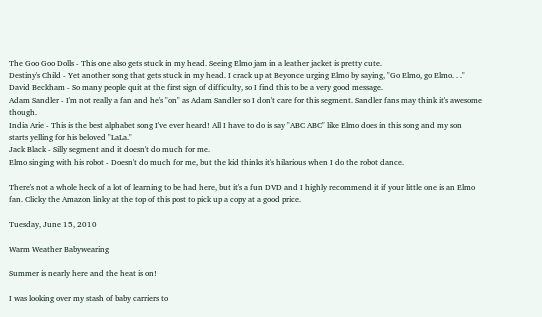The Goo Goo Dolls - This one also gets stuck in my head. Seeing Elmo jam in a leather jacket is pretty cute.
Destiny's Child - Yet another song that gets stuck in my head. I crack up at Beyonce urging Elmo by saying, "Go Elmo, go Elmo. . ."
David Beckham - So many people quit at the first sign of difficulty, so I find this to be a very good message.
Adam Sandler - I'm not really a fan and he's "on" as Adam Sandler so I don't care for this segment. Sandler fans may think it's awesome though.
India Arie - This is the best alphabet song I've ever heard! All I have to do is say "ABC ABC" like Elmo does in this song and my son starts yelling for his beloved "LaLa."
Jack Black - Silly segment and it doesn't do much for me.
Elmo singing with his robot - Doesn't do much for me, but the kid thinks it's hilarious when I do the robot dance.

There's not a whole heck of a lot of learning to be had here, but it's a fun DVD and I highly recommend it if your little one is an Elmo fan. Clicky the Amazon linky at the top of this post to pick up a copy at a good price.

Tuesday, June 15, 2010

Warm Weather Babywearing

Summer is nearly here and the heat is on!

I was looking over my stash of baby carriers to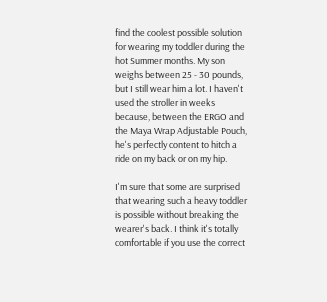find the coolest possible solution for wearing my toddler during the hot Summer months. My son weighs between 25 - 30 pounds, but I still wear him a lot. I haven't used the stroller in weeks because, between the ERGO and the Maya Wrap Adjustable Pouch, he's perfectly content to hitch a ride on my back or on my hip.

I'm sure that some are surprised that wearing such a heavy toddler is possible without breaking the wearer's back. I think it's totally comfortable if you use the correct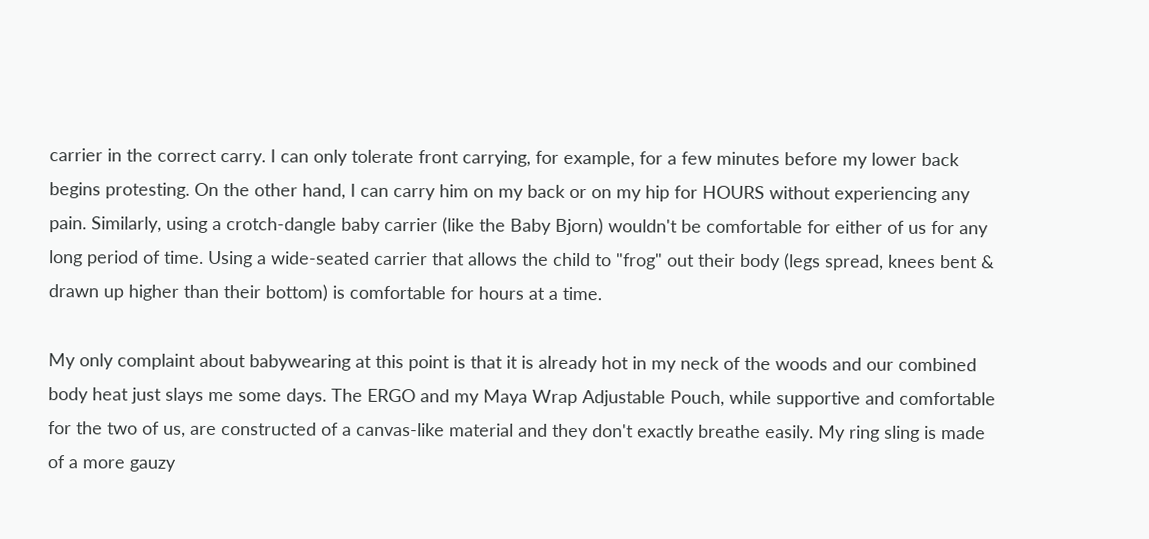carrier in the correct carry. I can only tolerate front carrying, for example, for a few minutes before my lower back begins protesting. On the other hand, I can carry him on my back or on my hip for HOURS without experiencing any pain. Similarly, using a crotch-dangle baby carrier (like the Baby Bjorn) wouldn't be comfortable for either of us for any long period of time. Using a wide-seated carrier that allows the child to "frog" out their body (legs spread, knees bent & drawn up higher than their bottom) is comfortable for hours at a time.

My only complaint about babywearing at this point is that it is already hot in my neck of the woods and our combined body heat just slays me some days. The ERGO and my Maya Wrap Adjustable Pouch, while supportive and comfortable for the two of us, are constructed of a canvas-like material and they don't exactly breathe easily. My ring sling is made of a more gauzy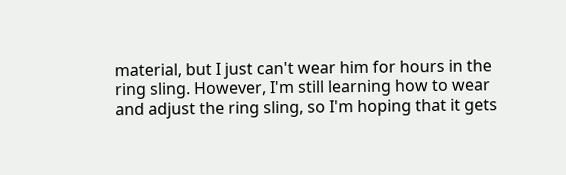material, but I just can't wear him for hours in the ring sling. However, I'm still learning how to wear and adjust the ring sling, so I'm hoping that it gets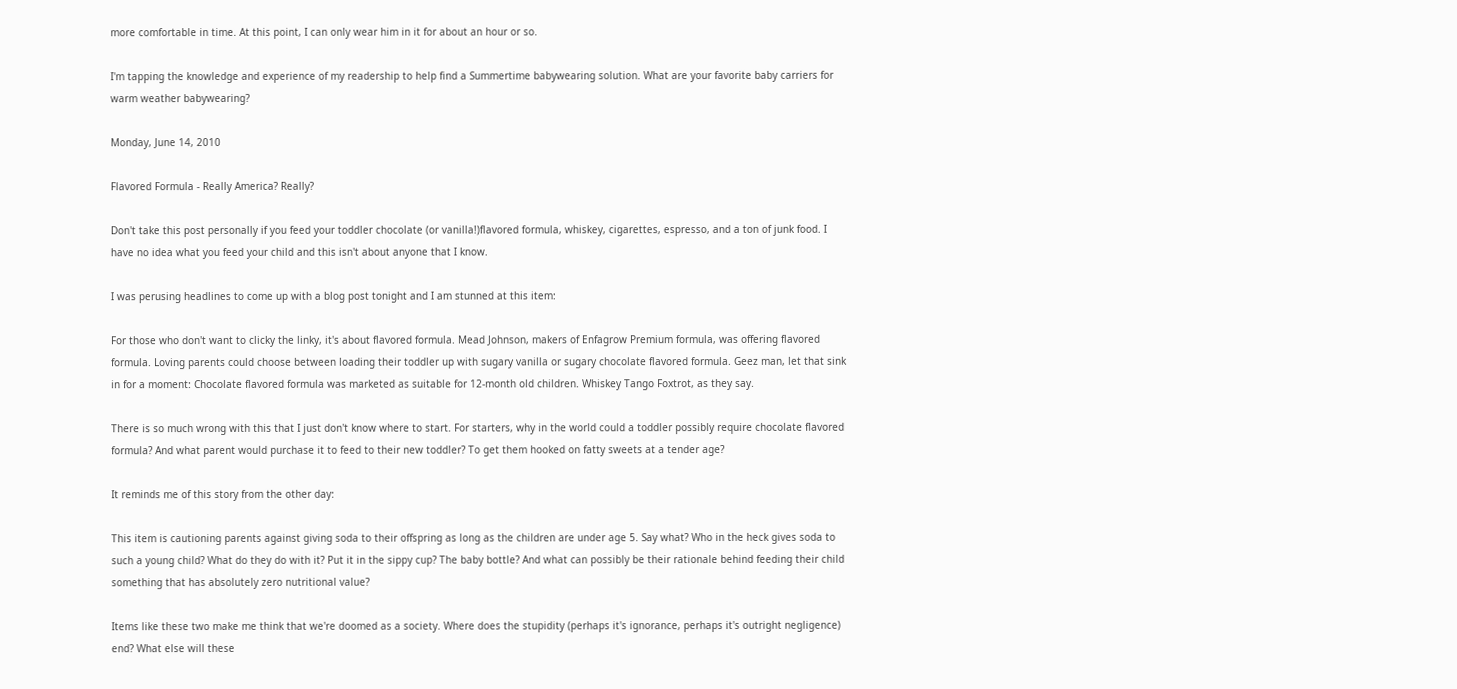more comfortable in time. At this point, I can only wear him in it for about an hour or so.

I'm tapping the knowledge and experience of my readership to help find a Summertime babywearing solution. What are your favorite baby carriers for warm weather babywearing?

Monday, June 14, 2010

Flavored Formula - Really America? Really?

Don't take this post personally if you feed your toddler chocolate (or vanilla!)flavored formula, whiskey, cigarettes, espresso, and a ton of junk food. I have no idea what you feed your child and this isn't about anyone that I know.

I was perusing headlines to come up with a blog post tonight and I am stunned at this item:

For those who don't want to clicky the linky, it's about flavored formula. Mead Johnson, makers of Enfagrow Premium formula, was offering flavored formula. Loving parents could choose between loading their toddler up with sugary vanilla or sugary chocolate flavored formula. Geez man, let that sink in for a moment: Chocolate flavored formula was marketed as suitable for 12-month old children. Whiskey Tango Foxtrot, as they say.

There is so much wrong with this that I just don't know where to start. For starters, why in the world could a toddler possibly require chocolate flavored formula? And what parent would purchase it to feed to their new toddler? To get them hooked on fatty sweets at a tender age?

It reminds me of this story from the other day:

This item is cautioning parents against giving soda to their offspring as long as the children are under age 5. Say what? Who in the heck gives soda to such a young child? What do they do with it? Put it in the sippy cup? The baby bottle? And what can possibly be their rationale behind feeding their child something that has absolutely zero nutritional value?

Items like these two make me think that we're doomed as a society. Where does the stupidity (perhaps it's ignorance, perhaps it's outright negligence) end? What else will these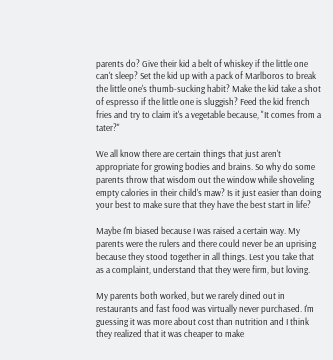parents do? Give their kid a belt of whiskey if the little one can't sleep? Set the kid up with a pack of Marlboros to break the little one's thumb-sucking habit? Make the kid take a shot of espresso if the little one is sluggish? Feed the kid french fries and try to claim it's a vegetable because, "It comes from a tater?"

We all know there are certain things that just aren't appropriate for growing bodies and brains. So why do some parents throw that wisdom out the window while shoveling empty calories in their child's maw? Is it just easier than doing your best to make sure that they have the best start in life?

Maybe I'm biased because I was raised a certain way. My parents were the rulers and there could never be an uprising because they stood together in all things. Lest you take that as a complaint, understand that they were firm, but loving.

My parents both worked, but we rarely dined out in restaurants and fast food was virtually never purchased. I'm guessing it was more about cost than nutrition and I think they realized that it was cheaper to make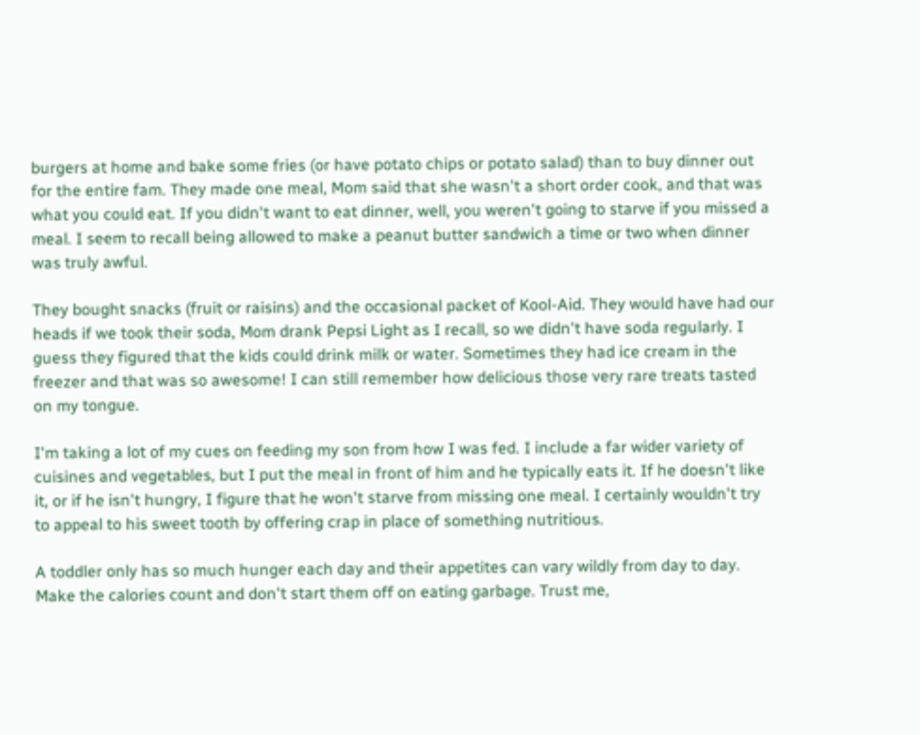burgers at home and bake some fries (or have potato chips or potato salad) than to buy dinner out for the entire fam. They made one meal, Mom said that she wasn't a short order cook, and that was what you could eat. If you didn't want to eat dinner, well, you weren't going to starve if you missed a meal. I seem to recall being allowed to make a peanut butter sandwich a time or two when dinner was truly awful.

They bought snacks (fruit or raisins) and the occasional packet of Kool-Aid. They would have had our heads if we took their soda, Mom drank Pepsi Light as I recall, so we didn't have soda regularly. I guess they figured that the kids could drink milk or water. Sometimes they had ice cream in the freezer and that was so awesome! I can still remember how delicious those very rare treats tasted on my tongue.

I'm taking a lot of my cues on feeding my son from how I was fed. I include a far wider variety of cuisines and vegetables, but I put the meal in front of him and he typically eats it. If he doesn't like it, or if he isn't hungry, I figure that he won't starve from missing one meal. I certainly wouldn't try to appeal to his sweet tooth by offering crap in place of something nutritious.

A toddler only has so much hunger each day and their appetites can vary wildly from day to day. Make the calories count and don't start them off on eating garbage. Trust me,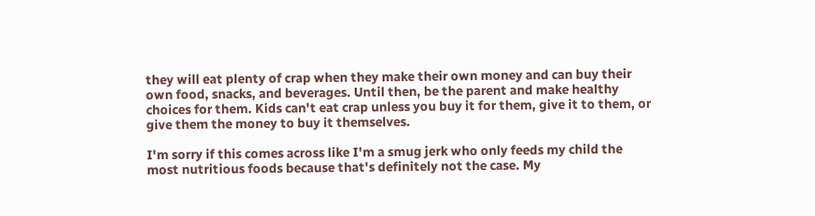they will eat plenty of crap when they make their own money and can buy their own food, snacks, and beverages. Until then, be the parent and make healthy choices for them. Kids can't eat crap unless you buy it for them, give it to them, or give them the money to buy it themselves.

I'm sorry if this comes across like I'm a smug jerk who only feeds my child the most nutritious foods because that's definitely not the case. My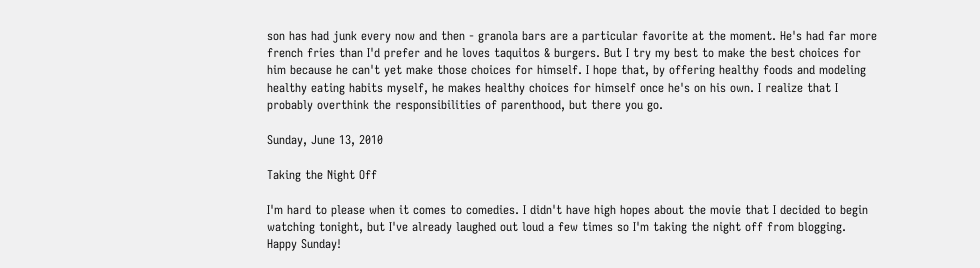son has had junk every now and then - granola bars are a particular favorite at the moment. He's had far more french fries than I'd prefer and he loves taquitos & burgers. But I try my best to make the best choices for him because he can't yet make those choices for himself. I hope that, by offering healthy foods and modeling healthy eating habits myself, he makes healthy choices for himself once he's on his own. I realize that I probably overthink the responsibilities of parenthood, but there you go.

Sunday, June 13, 2010

Taking the Night Off

I'm hard to please when it comes to comedies. I didn't have high hopes about the movie that I decided to begin watching tonight, but I've already laughed out loud a few times so I'm taking the night off from blogging. Happy Sunday!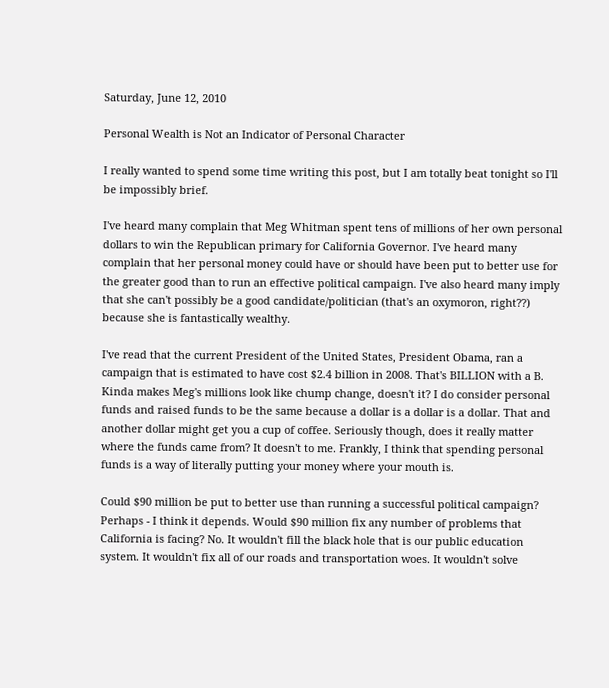Saturday, June 12, 2010

Personal Wealth is Not an Indicator of Personal Character

I really wanted to spend some time writing this post, but I am totally beat tonight so I'll be impossibly brief.

I've heard many complain that Meg Whitman spent tens of millions of her own personal dollars to win the Republican primary for California Governor. I've heard many complain that her personal money could have or should have been put to better use for the greater good than to run an effective political campaign. I've also heard many imply that she can't possibly be a good candidate/politician (that's an oxymoron, right??) because she is fantastically wealthy.

I've read that the current President of the United States, President Obama, ran a campaign that is estimated to have cost $2.4 billion in 2008. That's BILLION with a B. Kinda makes Meg's millions look like chump change, doesn't it? I do consider personal funds and raised funds to be the same because a dollar is a dollar is a dollar. That and another dollar might get you a cup of coffee. Seriously though, does it really matter where the funds came from? It doesn't to me. Frankly, I think that spending personal funds is a way of literally putting your money where your mouth is.

Could $90 million be put to better use than running a successful political campaign? Perhaps - I think it depends. Would $90 million fix any number of problems that California is facing? No. It wouldn't fill the black hole that is our public education system. It wouldn't fix all of our roads and transportation woes. It wouldn't solve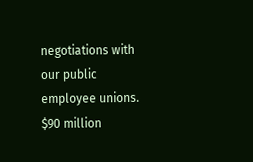negotiations with our public employee unions. $90 million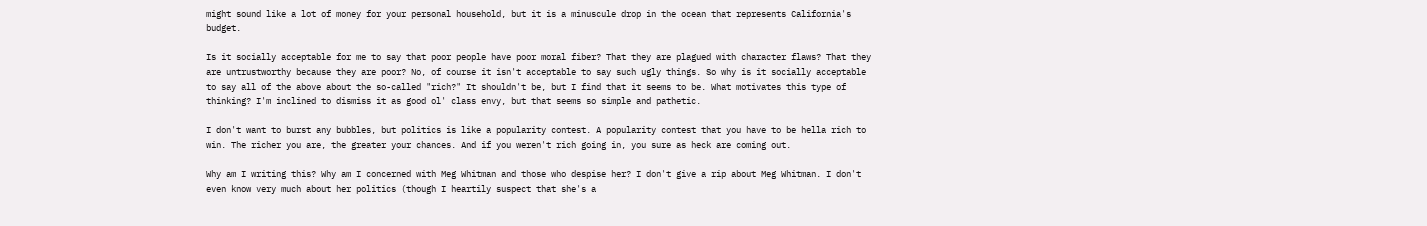might sound like a lot of money for your personal household, but it is a minuscule drop in the ocean that represents California's budget.

Is it socially acceptable for me to say that poor people have poor moral fiber? That they are plagued with character flaws? That they are untrustworthy because they are poor? No, of course it isn't acceptable to say such ugly things. So why is it socially acceptable to say all of the above about the so-called "rich?" It shouldn't be, but I find that it seems to be. What motivates this type of thinking? I'm inclined to dismiss it as good ol' class envy, but that seems so simple and pathetic.

I don't want to burst any bubbles, but politics is like a popularity contest. A popularity contest that you have to be hella rich to win. The richer you are, the greater your chances. And if you weren't rich going in, you sure as heck are coming out.

Why am I writing this? Why am I concerned with Meg Whitman and those who despise her? I don't give a rip about Meg Whitman. I don't even know very much about her politics (though I heartily suspect that she's a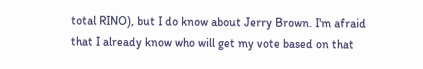total RINO), but I do know about Jerry Brown. I'm afraid that I already know who will get my vote based on that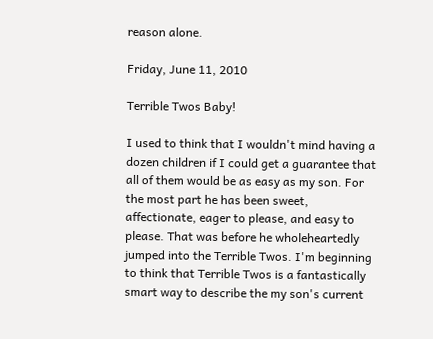reason alone.

Friday, June 11, 2010

Terrible Twos Baby!

I used to think that I wouldn't mind having a dozen children if I could get a guarantee that all of them would be as easy as my son. For the most part he has been sweet, affectionate, eager to please, and easy to please. That was before he wholeheartedly jumped into the Terrible Twos. I'm beginning to think that Terrible Twos is a fantastically smart way to describe the my son's current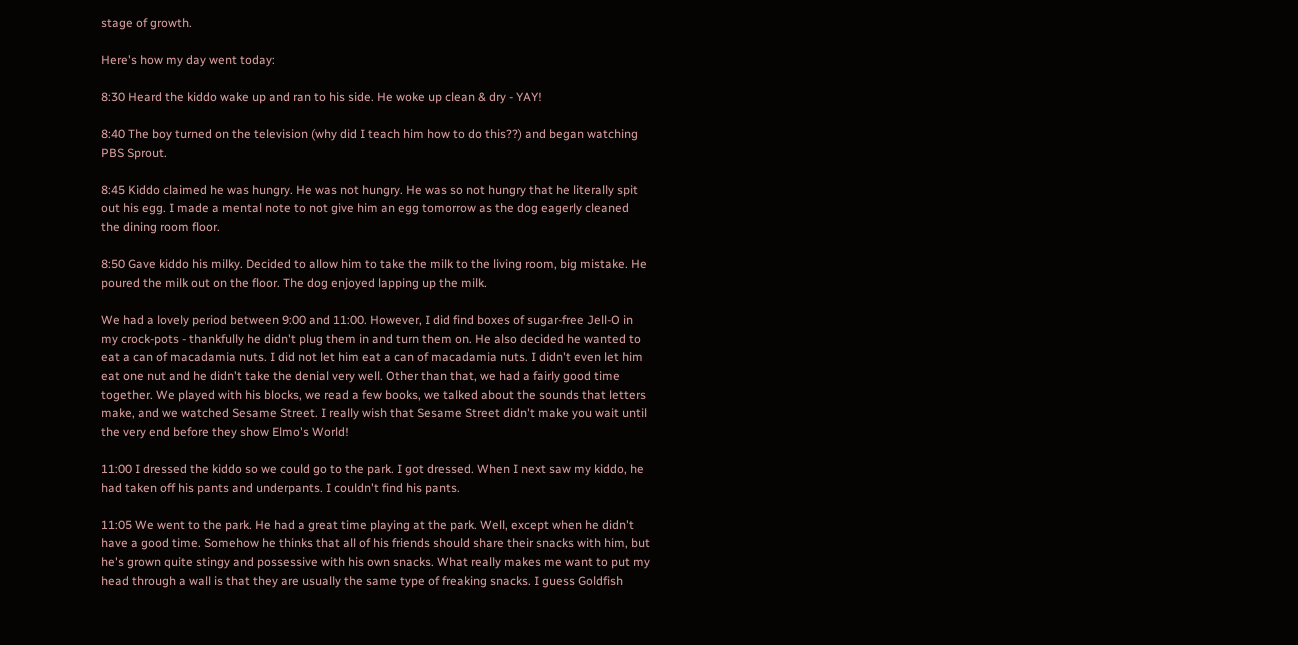stage of growth.

Here's how my day went today:

8:30 Heard the kiddo wake up and ran to his side. He woke up clean & dry - YAY!

8:40 The boy turned on the television (why did I teach him how to do this??) and began watching PBS Sprout.

8:45 Kiddo claimed he was hungry. He was not hungry. He was so not hungry that he literally spit out his egg. I made a mental note to not give him an egg tomorrow as the dog eagerly cleaned the dining room floor.

8:50 Gave kiddo his milky. Decided to allow him to take the milk to the living room, big mistake. He poured the milk out on the floor. The dog enjoyed lapping up the milk.

We had a lovely period between 9:00 and 11:00. However, I did find boxes of sugar-free Jell-O in my crock-pots - thankfully he didn't plug them in and turn them on. He also decided he wanted to eat a can of macadamia nuts. I did not let him eat a can of macadamia nuts. I didn't even let him eat one nut and he didn't take the denial very well. Other than that, we had a fairly good time together. We played with his blocks, we read a few books, we talked about the sounds that letters make, and we watched Sesame Street. I really wish that Sesame Street didn't make you wait until the very end before they show Elmo's World!

11:00 I dressed the kiddo so we could go to the park. I got dressed. When I next saw my kiddo, he had taken off his pants and underpants. I couldn't find his pants.

11:05 We went to the park. He had a great time playing at the park. Well, except when he didn't have a good time. Somehow he thinks that all of his friends should share their snacks with him, but he's grown quite stingy and possessive with his own snacks. What really makes me want to put my head through a wall is that they are usually the same type of freaking snacks. I guess Goldfish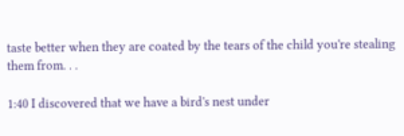taste better when they are coated by the tears of the child you're stealing them from. . .

1:40 I discovered that we have a bird's nest under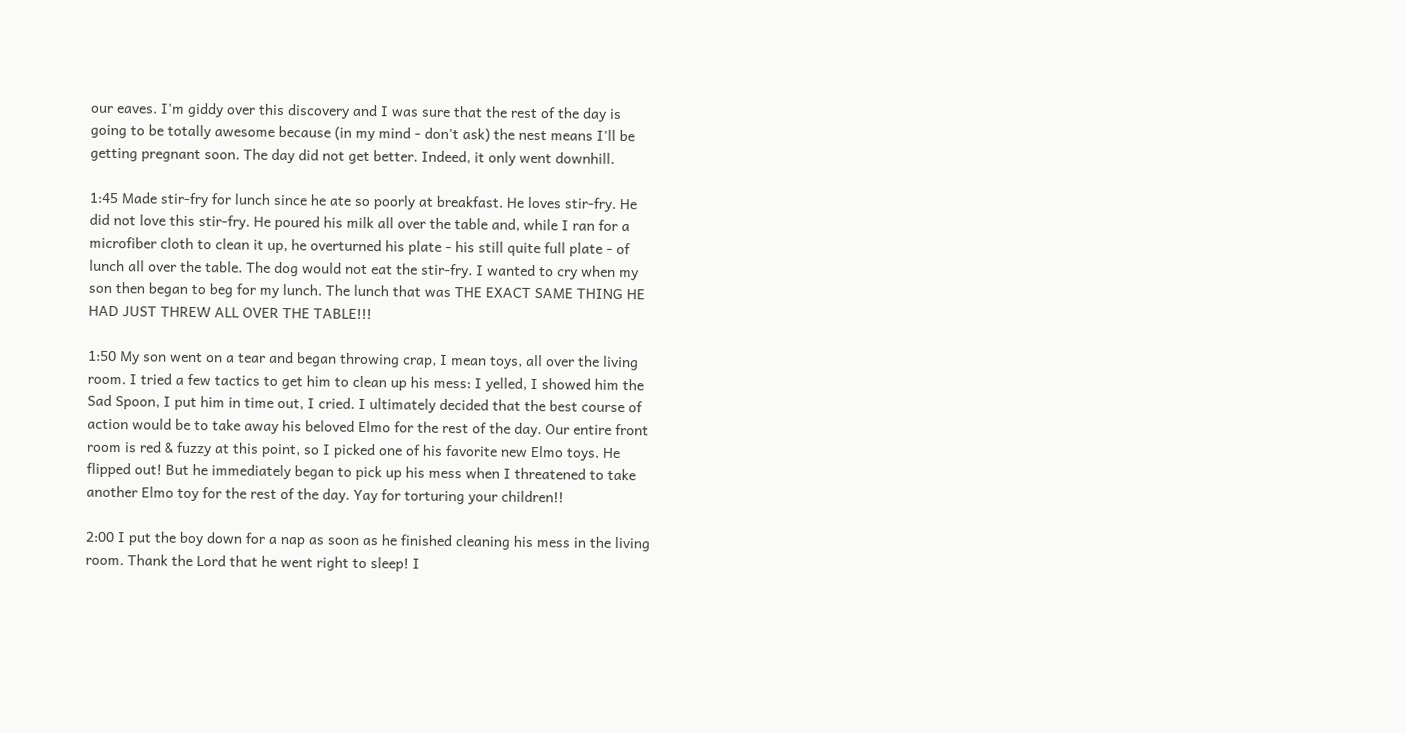our eaves. I'm giddy over this discovery and I was sure that the rest of the day is going to be totally awesome because (in my mind - don't ask) the nest means I'll be getting pregnant soon. The day did not get better. Indeed, it only went downhill.

1:45 Made stir-fry for lunch since he ate so poorly at breakfast. He loves stir-fry. He did not love this stir-fry. He poured his milk all over the table and, while I ran for a microfiber cloth to clean it up, he overturned his plate - his still quite full plate - of lunch all over the table. The dog would not eat the stir-fry. I wanted to cry when my son then began to beg for my lunch. The lunch that was THE EXACT SAME THING HE HAD JUST THREW ALL OVER THE TABLE!!!

1:50 My son went on a tear and began throwing crap, I mean toys, all over the living room. I tried a few tactics to get him to clean up his mess: I yelled, I showed him the Sad Spoon, I put him in time out, I cried. I ultimately decided that the best course of action would be to take away his beloved Elmo for the rest of the day. Our entire front room is red & fuzzy at this point, so I picked one of his favorite new Elmo toys. He flipped out! But he immediately began to pick up his mess when I threatened to take another Elmo toy for the rest of the day. Yay for torturing your children!!

2:00 I put the boy down for a nap as soon as he finished cleaning his mess in the living room. Thank the Lord that he went right to sleep! I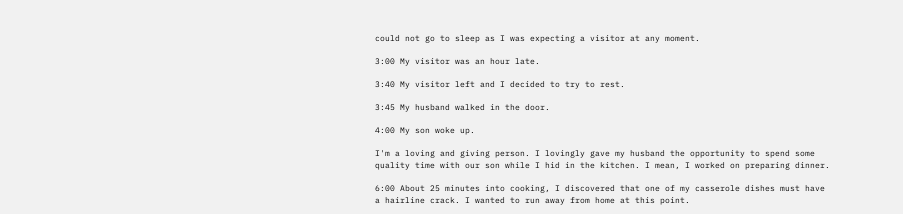could not go to sleep as I was expecting a visitor at any moment.

3:00 My visitor was an hour late.

3:40 My visitor left and I decided to try to rest.

3:45 My husband walked in the door.

4:00 My son woke up.

I'm a loving and giving person. I lovingly gave my husband the opportunity to spend some quality time with our son while I hid in the kitchen. I mean, I worked on preparing dinner.

6:00 About 25 minutes into cooking, I discovered that one of my casserole dishes must have a hairline crack. I wanted to run away from home at this point.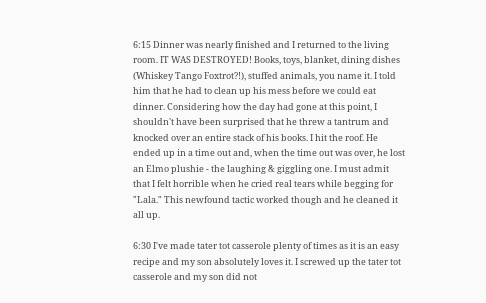6:15 Dinner was nearly finished and I returned to the living room. IT WAS DESTROYED! Books, toys, blanket, dining dishes (Whiskey Tango Foxtrot?!), stuffed animals, you name it. I told him that he had to clean up his mess before we could eat dinner. Considering how the day had gone at this point, I shouldn't have been surprised that he threw a tantrum and knocked over an entire stack of his books. I hit the roof. He ended up in a time out and, when the time out was over, he lost an Elmo plushie - the laughing & giggling one. I must admit that I felt horrible when he cried real tears while begging for "Lala." This newfound tactic worked though and he cleaned it all up.

6:30 I've made tater tot casserole plenty of times as it is an easy recipe and my son absolutely loves it. I screwed up the tater tot casserole and my son did not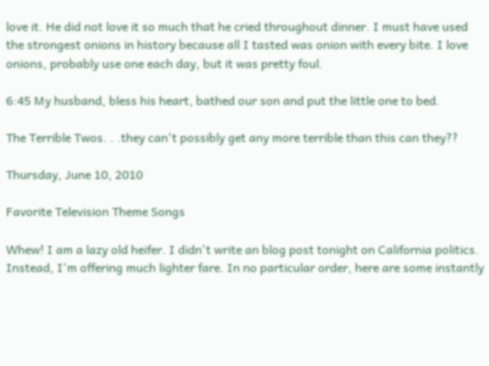love it. He did not love it so much that he cried throughout dinner. I must have used the strongest onions in history because all I tasted was onion with every bite. I love onions, probably use one each day, but it was pretty foul.

6:45 My husband, bless his heart, bathed our son and put the little one to bed.

The Terrible Twos. . .they can't possibly get any more terrible than this can they??

Thursday, June 10, 2010

Favorite Television Theme Songs

Whew! I am a lazy old heifer. I didn't write an blog post tonight on California politics. Instead, I'm offering much lighter fare. In no particular order, here are some instantly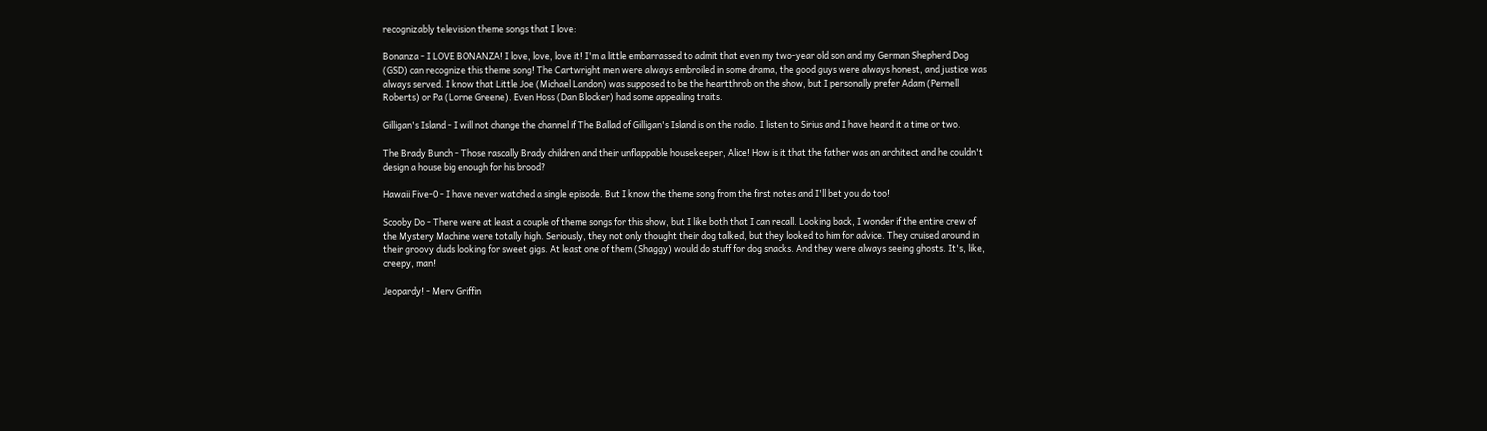recognizably television theme songs that I love:

Bonanza - I LOVE BONANZA! I love, love, love it! I'm a little embarrassed to admit that even my two-year old son and my German Shepherd Dog (GSD) can recognize this theme song! The Cartwright men were always embroiled in some drama, the good guys were always honest, and justice was always served. I know that Little Joe (Michael Landon) was supposed to be the heartthrob on the show, but I personally prefer Adam (Pernell Roberts) or Pa (Lorne Greene). Even Hoss (Dan Blocker) had some appealing traits.

Gilligan's Island - I will not change the channel if The Ballad of Gilligan's Island is on the radio. I listen to Sirius and I have heard it a time or two.

The Brady Bunch - Those rascally Brady children and their unflappable housekeeper, Alice! How is it that the father was an architect and he couldn't design a house big enough for his brood?

Hawaii Five-0 - I have never watched a single episode. But I know the theme song from the first notes and I'll bet you do too!

Scooby Do - There were at least a couple of theme songs for this show, but I like both that I can recall. Looking back, I wonder if the entire crew of the Mystery Machine were totally high. Seriously, they not only thought their dog talked, but they looked to him for advice. They cruised around in their groovy duds looking for sweet gigs. At least one of them (Shaggy) would do stuff for dog snacks. And they were always seeing ghosts. It's, like, creepy, man!

Jeopardy! - Merv Griffin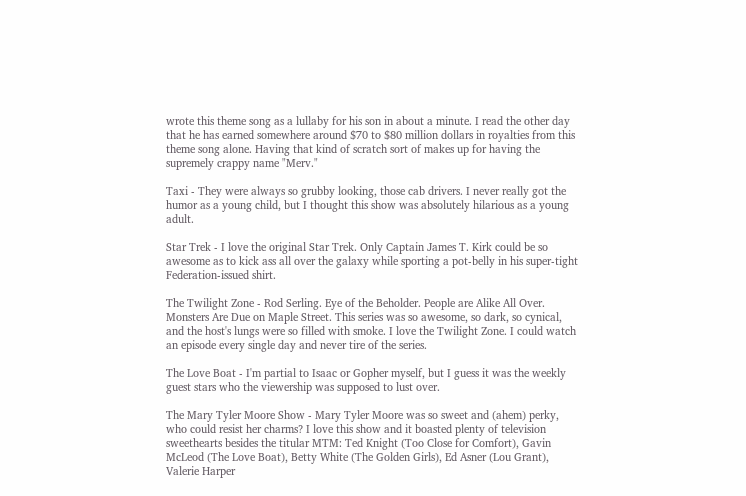wrote this theme song as a lullaby for his son in about a minute. I read the other day that he has earned somewhere around $70 to $80 million dollars in royalties from this theme song alone. Having that kind of scratch sort of makes up for having the supremely crappy name "Merv."

Taxi - They were always so grubby looking, those cab drivers. I never really got the humor as a young child, but I thought this show was absolutely hilarious as a young adult.

Star Trek - I love the original Star Trek. Only Captain James T. Kirk could be so awesome as to kick ass all over the galaxy while sporting a pot-belly in his super-tight Federation-issued shirt.

The Twilight Zone - Rod Serling. Eye of the Beholder. People are Alike All Over. Monsters Are Due on Maple Street. This series was so awesome, so dark, so cynical, and the host's lungs were so filled with smoke. I love the Twilight Zone. I could watch an episode every single day and never tire of the series.

The Love Boat - I'm partial to Isaac or Gopher myself, but I guess it was the weekly guest stars who the viewership was supposed to lust over.

The Mary Tyler Moore Show - Mary Tyler Moore was so sweet and (ahem) perky, who could resist her charms? I love this show and it boasted plenty of television sweethearts besides the titular MTM: Ted Knight (Too Close for Comfort), Gavin McLeod (The Love Boat), Betty White (The Golden Girls), Ed Asner (Lou Grant), Valerie Harper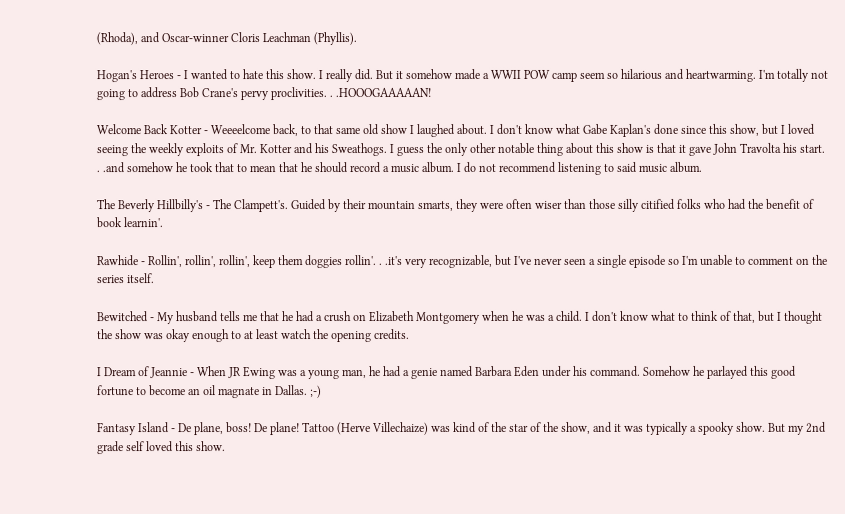(Rhoda), and Oscar-winner Cloris Leachman (Phyllis).

Hogan's Heroes - I wanted to hate this show. I really did. But it somehow made a WWII POW camp seem so hilarious and heartwarming. I'm totally not going to address Bob Crane's pervy proclivities. . .HOOOGAAAAAN!

Welcome Back Kotter - Weeeelcome back, to that same old show I laughed about. I don't know what Gabe Kaplan's done since this show, but I loved seeing the weekly exploits of Mr. Kotter and his Sweathogs. I guess the only other notable thing about this show is that it gave John Travolta his start. . .and somehow he took that to mean that he should record a music album. I do not recommend listening to said music album.

The Beverly Hillbilly's - The Clampett's. Guided by their mountain smarts, they were often wiser than those silly citified folks who had the benefit of book learnin'.

Rawhide - Rollin', rollin', rollin', keep them doggies rollin'. . .it's very recognizable, but I've never seen a single episode so I'm unable to comment on the series itself.

Bewitched - My husband tells me that he had a crush on Elizabeth Montgomery when he was a child. I don't know what to think of that, but I thought the show was okay enough to at least watch the opening credits.

I Dream of Jeannie - When JR Ewing was a young man, he had a genie named Barbara Eden under his command. Somehow he parlayed this good fortune to become an oil magnate in Dallas. ;-)

Fantasy Island - De plane, boss! De plane! Tattoo (Herve Villechaize) was kind of the star of the show, and it was typically a spooky show. But my 2nd grade self loved this show.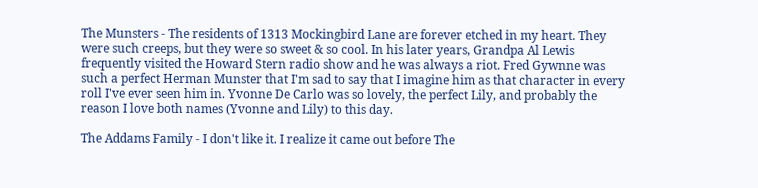The Munsters - The residents of 1313 Mockingbird Lane are forever etched in my heart. They were such creeps, but they were so sweet & so cool. In his later years, Grandpa Al Lewis frequently visited the Howard Stern radio show and he was always a riot. Fred Gywnne was such a perfect Herman Munster that I'm sad to say that I imagine him as that character in every roll I've ever seen him in. Yvonne De Carlo was so lovely, the perfect Lily, and probably the reason I love both names (Yvonne and Lily) to this day.

The Addams Family - I don't like it. I realize it came out before The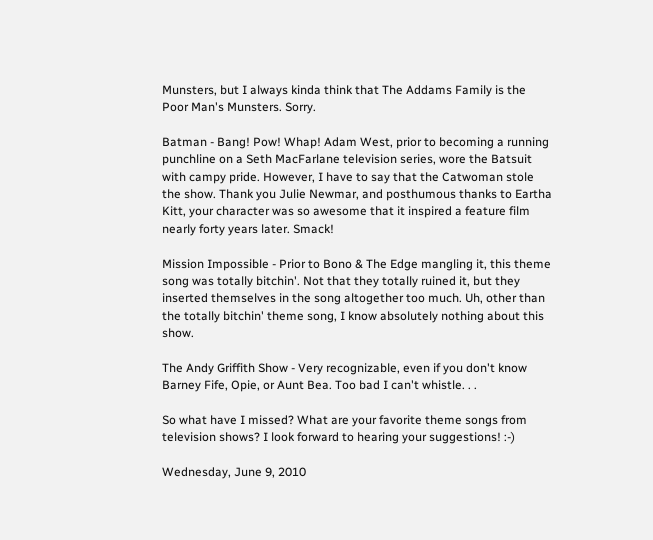Munsters, but I always kinda think that The Addams Family is the Poor Man's Munsters. Sorry.

Batman - Bang! Pow! Whap! Adam West, prior to becoming a running punchline on a Seth MacFarlane television series, wore the Batsuit with campy pride. However, I have to say that the Catwoman stole the show. Thank you Julie Newmar, and posthumous thanks to Eartha Kitt, your character was so awesome that it inspired a feature film nearly forty years later. Smack!

Mission Impossible - Prior to Bono & The Edge mangling it, this theme song was totally bitchin'. Not that they totally ruined it, but they inserted themselves in the song altogether too much. Uh, other than the totally bitchin' theme song, I know absolutely nothing about this show.

The Andy Griffith Show - Very recognizable, even if you don't know Barney Fife, Opie, or Aunt Bea. Too bad I can't whistle. . .

So what have I missed? What are your favorite theme songs from television shows? I look forward to hearing your suggestions! :-)

Wednesday, June 9, 2010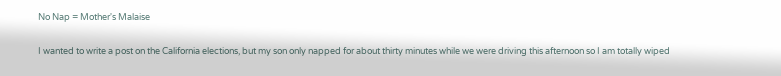No Nap = Mother's Malaise

I wanted to write a post on the California elections, but my son only napped for about thirty minutes while we were driving this afternoon so I am totally wiped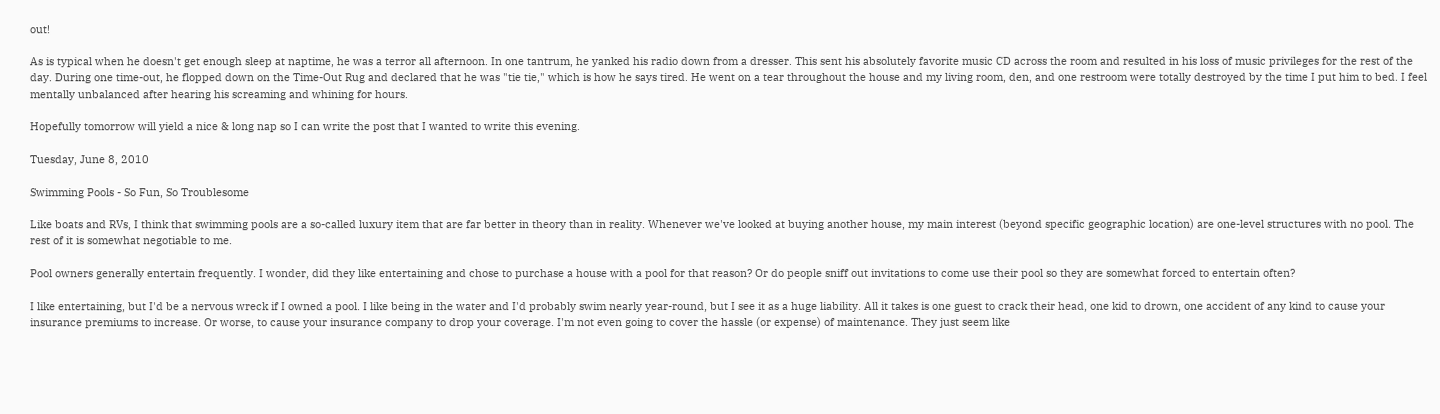out!

As is typical when he doesn't get enough sleep at naptime, he was a terror all afternoon. In one tantrum, he yanked his radio down from a dresser. This sent his absolutely favorite music CD across the room and resulted in his loss of music privileges for the rest of the day. During one time-out, he flopped down on the Time-Out Rug and declared that he was "tie tie," which is how he says tired. He went on a tear throughout the house and my living room, den, and one restroom were totally destroyed by the time I put him to bed. I feel mentally unbalanced after hearing his screaming and whining for hours.

Hopefully tomorrow will yield a nice & long nap so I can write the post that I wanted to write this evening.

Tuesday, June 8, 2010

Swimming Pools - So Fun, So Troublesome

Like boats and RVs, I think that swimming pools are a so-called luxury item that are far better in theory than in reality. Whenever we've looked at buying another house, my main interest (beyond specific geographic location) are one-level structures with no pool. The rest of it is somewhat negotiable to me.

Pool owners generally entertain frequently. I wonder, did they like entertaining and chose to purchase a house with a pool for that reason? Or do people sniff out invitations to come use their pool so they are somewhat forced to entertain often?

I like entertaining, but I'd be a nervous wreck if I owned a pool. I like being in the water and I'd probably swim nearly year-round, but I see it as a huge liability. All it takes is one guest to crack their head, one kid to drown, one accident of any kind to cause your insurance premiums to increase. Or worse, to cause your insurance company to drop your coverage. I'm not even going to cover the hassle (or expense) of maintenance. They just seem like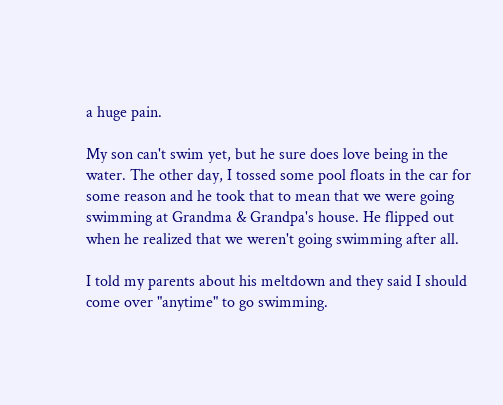a huge pain.

My son can't swim yet, but he sure does love being in the water. The other day, I tossed some pool floats in the car for some reason and he took that to mean that we were going swimming at Grandma & Grandpa's house. He flipped out when he realized that we weren't going swimming after all.

I told my parents about his meltdown and they said I should come over "anytime" to go swimming.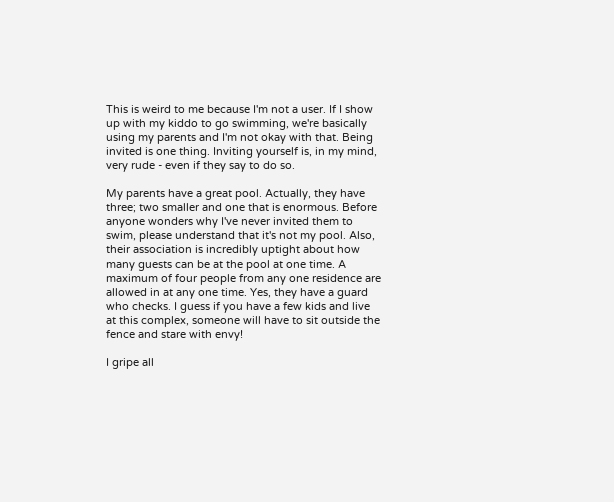This is weird to me because I'm not a user. If I show up with my kiddo to go swimming, we're basically using my parents and I'm not okay with that. Being invited is one thing. Inviting yourself is, in my mind, very rude - even if they say to do so.

My parents have a great pool. Actually, they have three; two smaller and one that is enormous. Before anyone wonders why I've never invited them to swim, please understand that it's not my pool. Also, their association is incredibly uptight about how many guests can be at the pool at one time. A maximum of four people from any one residence are allowed in at any one time. Yes, they have a guard who checks. I guess if you have a few kids and live at this complex, someone will have to sit outside the fence and stare with envy!

I gripe all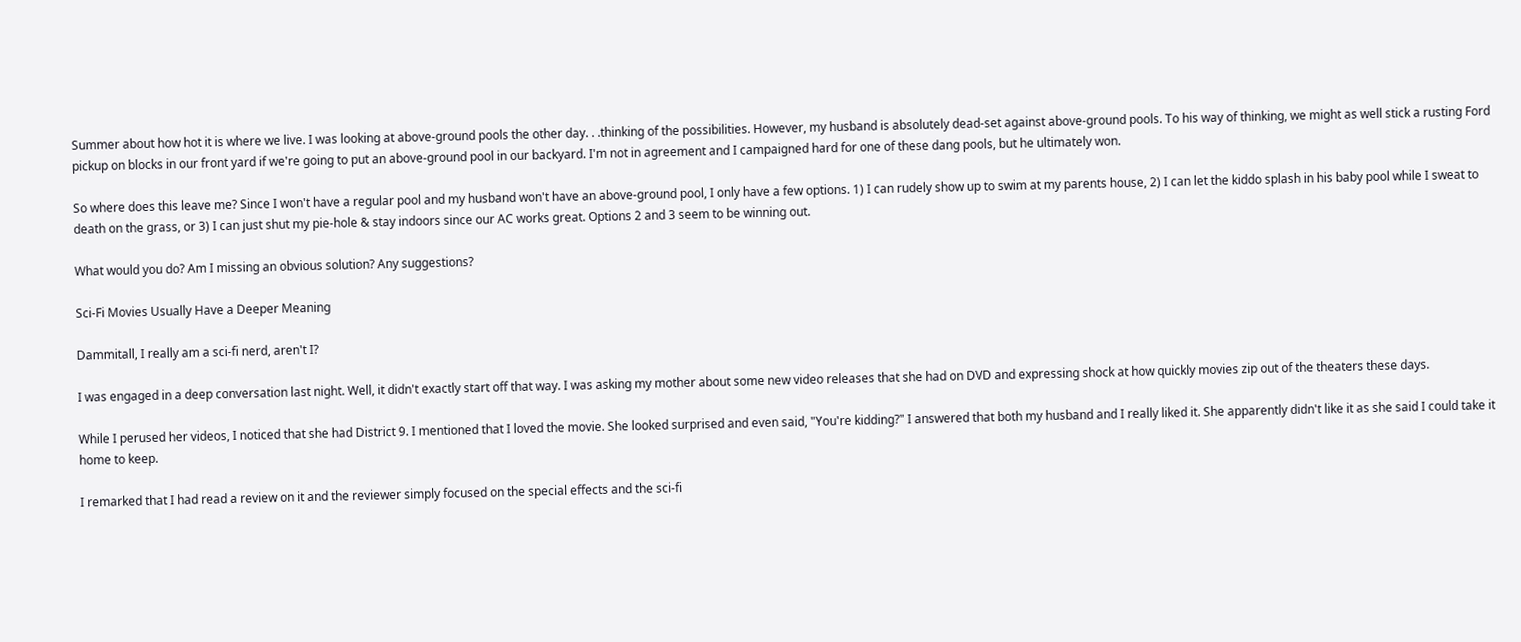Summer about how hot it is where we live. I was looking at above-ground pools the other day. . .thinking of the possibilities. However, my husband is absolutely dead-set against above-ground pools. To his way of thinking, we might as well stick a rusting Ford pickup on blocks in our front yard if we're going to put an above-ground pool in our backyard. I'm not in agreement and I campaigned hard for one of these dang pools, but he ultimately won.

So where does this leave me? Since I won't have a regular pool and my husband won't have an above-ground pool, I only have a few options. 1) I can rudely show up to swim at my parents house, 2) I can let the kiddo splash in his baby pool while I sweat to death on the grass, or 3) I can just shut my pie-hole & stay indoors since our AC works great. Options 2 and 3 seem to be winning out.

What would you do? Am I missing an obvious solution? Any suggestions?

Sci-Fi Movies Usually Have a Deeper Meaning

Dammitall, I really am a sci-fi nerd, aren't I?

I was engaged in a deep conversation last night. Well, it didn't exactly start off that way. I was asking my mother about some new video releases that she had on DVD and expressing shock at how quickly movies zip out of the theaters these days.

While I perused her videos, I noticed that she had District 9. I mentioned that I loved the movie. She looked surprised and even said, "You're kidding?" I answered that both my husband and I really liked it. She apparently didn't like it as she said I could take it home to keep.

I remarked that I had read a review on it and the reviewer simply focused on the special effects and the sci-fi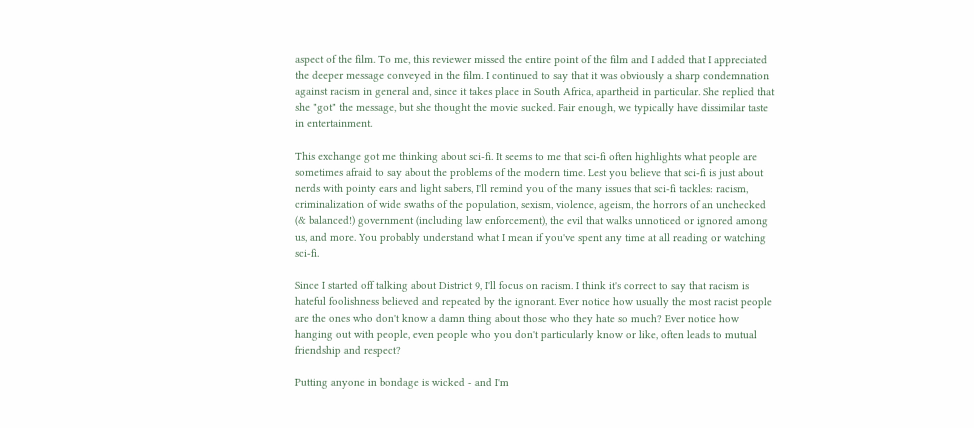aspect of the film. To me, this reviewer missed the entire point of the film and I added that I appreciated the deeper message conveyed in the film. I continued to say that it was obviously a sharp condemnation against racism in general and, since it takes place in South Africa, apartheid in particular. She replied that she "got" the message, but she thought the movie sucked. Fair enough, we typically have dissimilar taste in entertainment.

This exchange got me thinking about sci-fi. It seems to me that sci-fi often highlights what people are sometimes afraid to say about the problems of the modern time. Lest you believe that sci-fi is just about nerds with pointy ears and light sabers, I'll remind you of the many issues that sci-fi tackles: racism, criminalization of wide swaths of the population, sexism, violence, ageism, the horrors of an unchecked (& balanced!) government (including law enforcement), the evil that walks unnoticed or ignored among us, and more. You probably understand what I mean if you've spent any time at all reading or watching sci-fi.

Since I started off talking about District 9, I'll focus on racism. I think it's correct to say that racism is hateful foolishness believed and repeated by the ignorant. Ever notice how usually the most racist people are the ones who don't know a damn thing about those who they hate so much? Ever notice how hanging out with people, even people who you don't particularly know or like, often leads to mutual friendship and respect?

Putting anyone in bondage is wicked - and I'm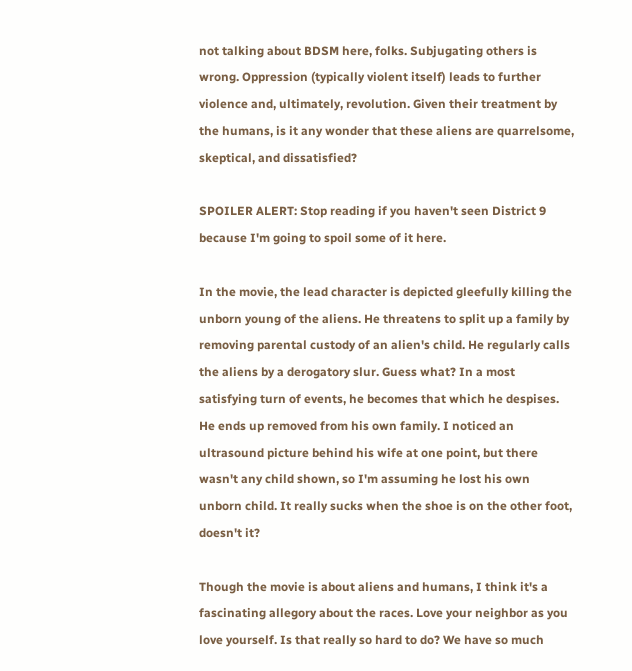not talking about BDSM here, folks. Subjugating others is wrong. Oppression (typically violent itself) leads to further violence and, ultimately, revolution. Given their treatment by the humans, is it any wonder that these aliens are quarrelsome, skeptical, and dissatisfied?

SPOILER ALERT: Stop reading if you haven't seen District 9 because I'm going to spoil some of it here.

In the movie, the lead character is depicted gleefully killing the unborn young of the aliens. He threatens to split up a family by removing parental custody of an alien's child. He regularly calls the aliens by a derogatory slur. Guess what? In a most satisfying turn of events, he becomes that which he despises. He ends up removed from his own family. I noticed an ultrasound picture behind his wife at one point, but there wasn't any child shown, so I'm assuming he lost his own unborn child. It really sucks when the shoe is on the other foot, doesn't it?

Though the movie is about aliens and humans, I think it's a fascinating allegory about the races. Love your neighbor as you love yourself. Is that really so hard to do? We have so much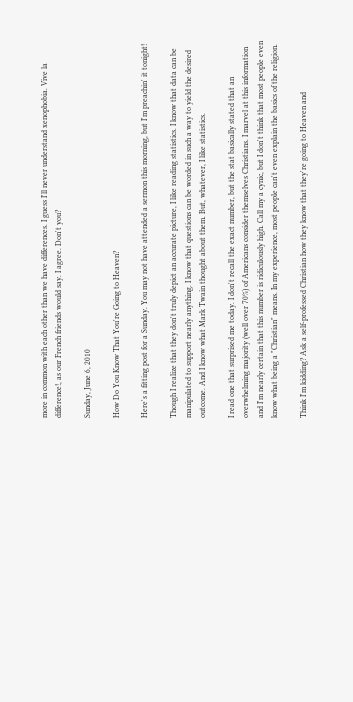more in common with each other than we have differences. I guess I'll never understand xenophobia. Vive la difference!, as our French friends would say. I agree. Don't you?

Sunday, June 6, 2010

How Do You Know That You're Going to Heaven?

Here's a fitting post for a Sunday. You may not have attended a sermon this morning, but I'm preachin' it tonight!

Though I realize that they don't truly depict an accurate picture, I like reading statistics. I know that data can be manipulated to support nearly anything. I know that questions can be worded in such a way to yield the desired outcome. And I know what Mark Twain thought about them. But, whatever, I like statistics.

I read one that surprised me today. I don't recall the exact number, but the stat basically stated that an overwhelming majority (well over 70%) of Americans consider themselves Christians. I marvel at this information and I'm nearly certain that this number is ridiculously high. Call my a cynic, but I don't think that most people even know what being a "Christian" means. In my experience, most people can't even explain the basics of the religion.

Think I'm kidding? Ask a self-professed Christian how they know that they're going to Heaven and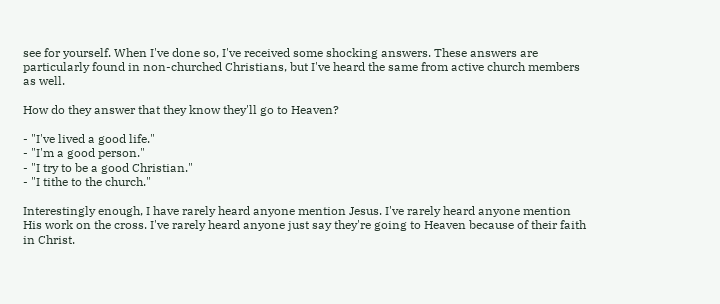see for yourself. When I've done so, I've received some shocking answers. These answers are particularly found in non-churched Christians, but I've heard the same from active church members as well.

How do they answer that they know they'll go to Heaven?

- "I've lived a good life."
- "I'm a good person."
- "I try to be a good Christian."
- "I tithe to the church."

Interestingly enough, I have rarely heard anyone mention Jesus. I've rarely heard anyone mention His work on the cross. I've rarely heard anyone just say they're going to Heaven because of their faith in Christ.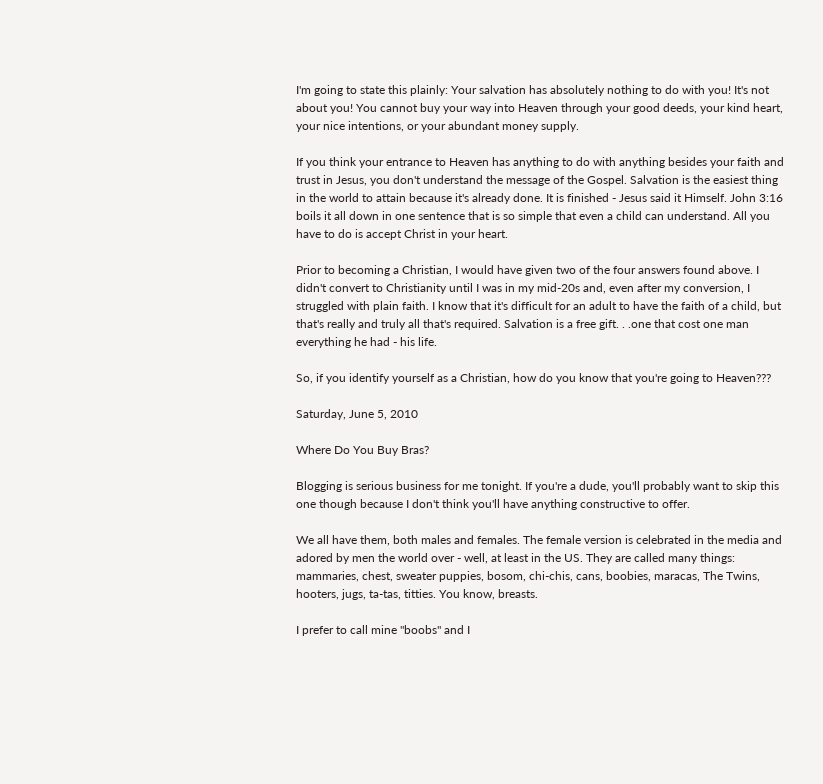I'm going to state this plainly: Your salvation has absolutely nothing to do with you! It's not about you! You cannot buy your way into Heaven through your good deeds, your kind heart, your nice intentions, or your abundant money supply.

If you think your entrance to Heaven has anything to do with anything besides your faith and trust in Jesus, you don't understand the message of the Gospel. Salvation is the easiest thing in the world to attain because it's already done. It is finished - Jesus said it Himself. John 3:16 boils it all down in one sentence that is so simple that even a child can understand. All you have to do is accept Christ in your heart.

Prior to becoming a Christian, I would have given two of the four answers found above. I didn't convert to Christianity until I was in my mid-20s and, even after my conversion, I struggled with plain faith. I know that it's difficult for an adult to have the faith of a child, but that's really and truly all that's required. Salvation is a free gift. . .one that cost one man everything he had - his life.

So, if you identify yourself as a Christian, how do you know that you're going to Heaven???

Saturday, June 5, 2010

Where Do You Buy Bras?

Blogging is serious business for me tonight. If you're a dude, you'll probably want to skip this one though because I don't think you'll have anything constructive to offer.

We all have them, both males and females. The female version is celebrated in the media and adored by men the world over - well, at least in the US. They are called many things: mammaries, chest, sweater puppies, bosom, chi-chis, cans, boobies, maracas, The Twins, hooters, jugs, ta-tas, titties. You know, breasts.

I prefer to call mine "boobs" and I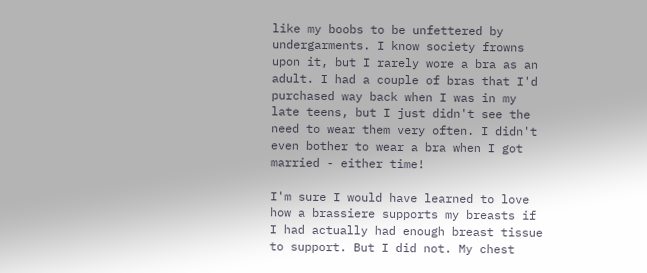like my boobs to be unfettered by undergarments. I know society frowns upon it, but I rarely wore a bra as an adult. I had a couple of bras that I'd purchased way back when I was in my late teens, but I just didn't see the need to wear them very often. I didn't even bother to wear a bra when I got married - either time!

I'm sure I would have learned to love how a brassiere supports my breasts if I had actually had enough breast tissue to support. But I did not. My chest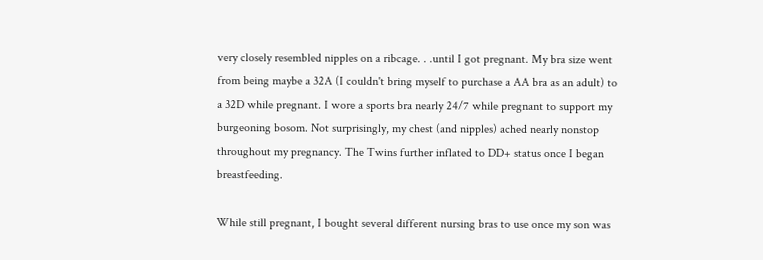very closely resembled nipples on a ribcage. . .until I got pregnant. My bra size went from being maybe a 32A (I couldn't bring myself to purchase a AA bra as an adult) to a 32D while pregnant. I wore a sports bra nearly 24/7 while pregnant to support my burgeoning bosom. Not surprisingly, my chest (and nipples) ached nearly nonstop throughout my pregnancy. The Twins further inflated to DD+ status once I began breastfeeding.

While still pregnant, I bought several different nursing bras to use once my son was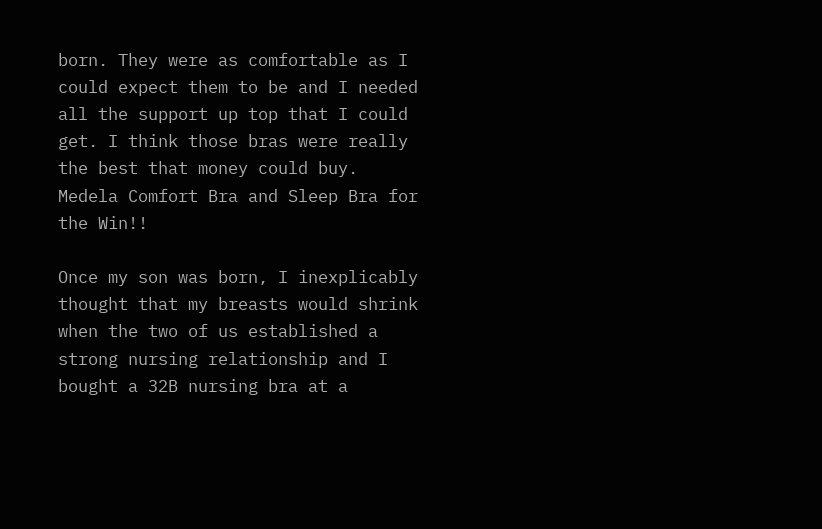born. They were as comfortable as I could expect them to be and I needed all the support up top that I could get. I think those bras were really the best that money could buy. Medela Comfort Bra and Sleep Bra for the Win!!

Once my son was born, I inexplicably thought that my breasts would shrink when the two of us established a strong nursing relationship and I bought a 32B nursing bra at a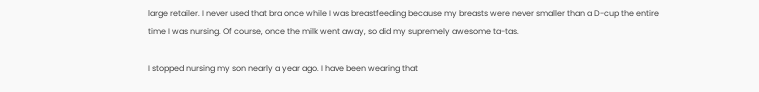large retailer. I never used that bra once while I was breastfeeding because my breasts were never smaller than a D-cup the entire time I was nursing. Of course, once the milk went away, so did my supremely awesome ta-tas.

I stopped nursing my son nearly a year ago. I have been wearing that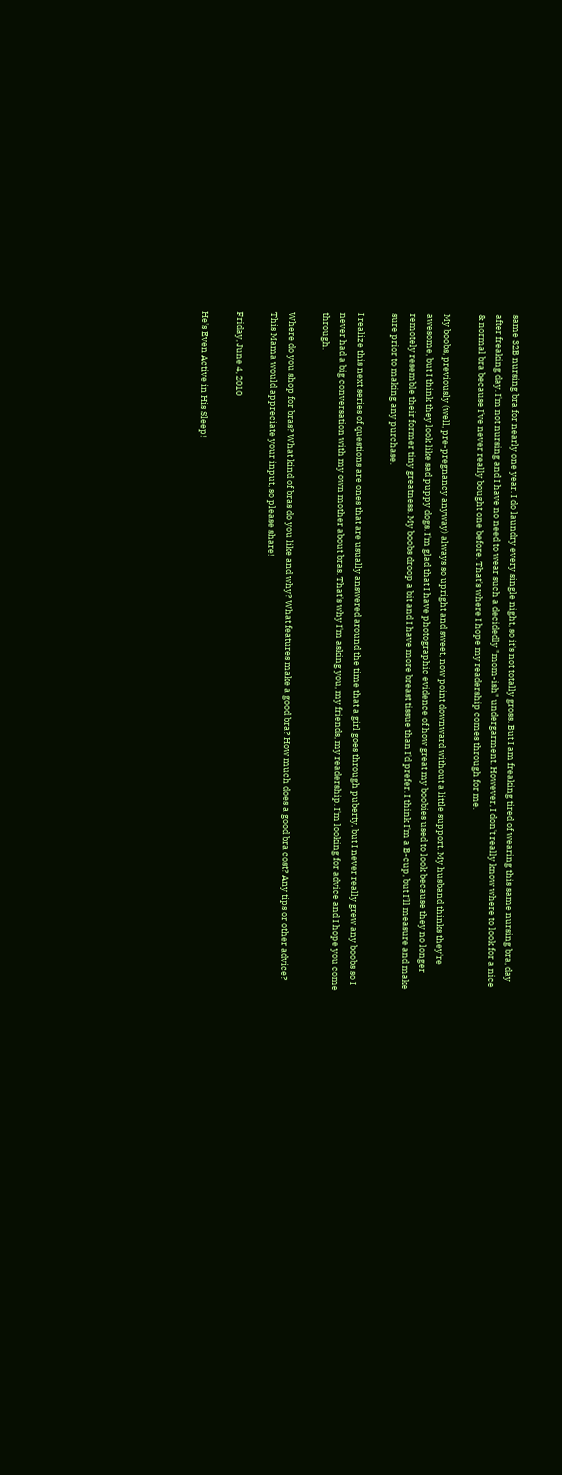same 32B nursing bra for nearly one year. I do laundry every single night, so it's not totally gross. But I am freaking tired of wearing this same nursing bra, day after freaking day. I'm not nursing and I have no need to wear such a decidedly "mom-ish" undergarment. However, I don't really know where to look for a nice & normal bra because I've never really bought one before. That's where I hope my readership comes through for me.

My boobs, previously (well, pre-pregnancy anyway) always so upright and sweet, now point downward without a little support. My husband thinks they're awesome, but I think they look like sad puppy dogs. I'm glad that I have photographic evidence of how great my boobies used to look because they no longer remotely resemble their former tiny greatness. My boobs droop a bit and I have more breast tissue than I'd prefer. I think I'm a B-cup, but I'll measure and make sure prior to making any purchase.

I realize this next series of questions are ones that are usually answered around the time that a girl goes through puberty, but I never really grew any boobs so I never had a big conversation with my own mother about bras. That's why I'm asking you, my friends, my readership. I'm looking for advice and I hope you come through.

Where do you shop for bras? What kind of bras do you like and why? What features make a good bra? How much does a good bra cost? Any tips or other advice? This Mama would appreciate your input, so please share!

Friday, June 4, 2010

He's Even Active in His Sleep!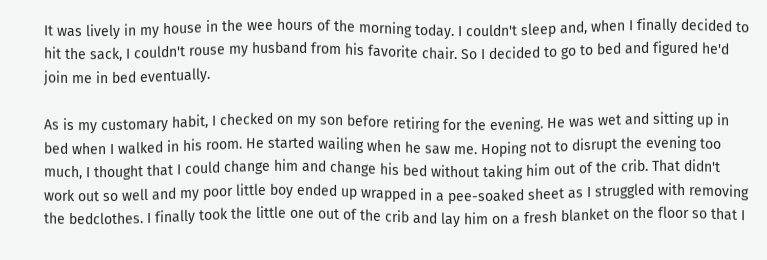It was lively in my house in the wee hours of the morning today. I couldn't sleep and, when I finally decided to hit the sack, I couldn't rouse my husband from his favorite chair. So I decided to go to bed and figured he'd join me in bed eventually.

As is my customary habit, I checked on my son before retiring for the evening. He was wet and sitting up in bed when I walked in his room. He started wailing when he saw me. Hoping not to disrupt the evening too much, I thought that I could change him and change his bed without taking him out of the crib. That didn't work out so well and my poor little boy ended up wrapped in a pee-soaked sheet as I struggled with removing the bedclothes. I finally took the little one out of the crib and lay him on a fresh blanket on the floor so that I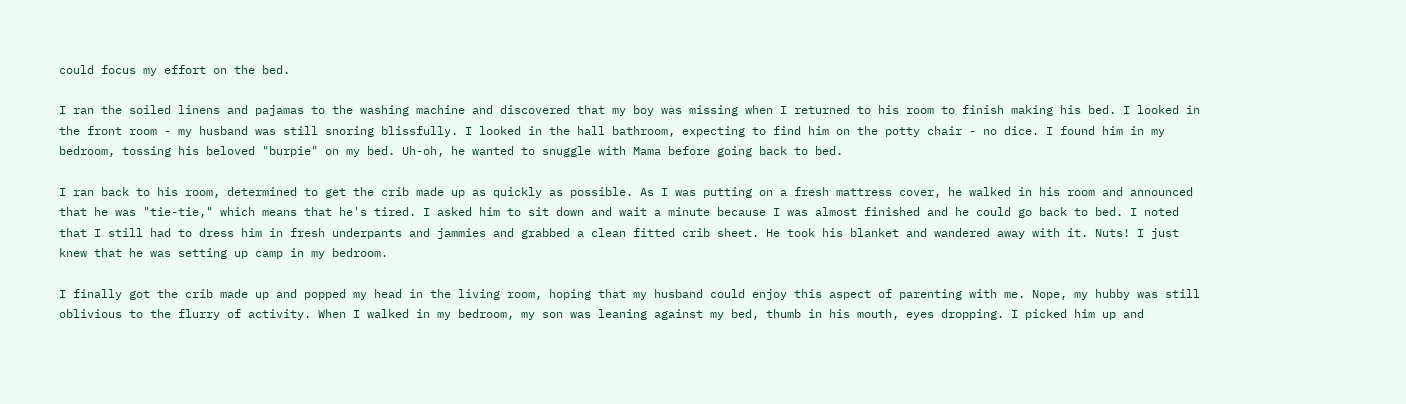could focus my effort on the bed.

I ran the soiled linens and pajamas to the washing machine and discovered that my boy was missing when I returned to his room to finish making his bed. I looked in the front room - my husband was still snoring blissfully. I looked in the hall bathroom, expecting to find him on the potty chair - no dice. I found him in my bedroom, tossing his beloved "burpie" on my bed. Uh-oh, he wanted to snuggle with Mama before going back to bed.

I ran back to his room, determined to get the crib made up as quickly as possible. As I was putting on a fresh mattress cover, he walked in his room and announced that he was "tie-tie," which means that he's tired. I asked him to sit down and wait a minute because I was almost finished and he could go back to bed. I noted that I still had to dress him in fresh underpants and jammies and grabbed a clean fitted crib sheet. He took his blanket and wandered away with it. Nuts! I just knew that he was setting up camp in my bedroom.

I finally got the crib made up and popped my head in the living room, hoping that my husband could enjoy this aspect of parenting with me. Nope, my hubby was still oblivious to the flurry of activity. When I walked in my bedroom, my son was leaning against my bed, thumb in his mouth, eyes dropping. I picked him up and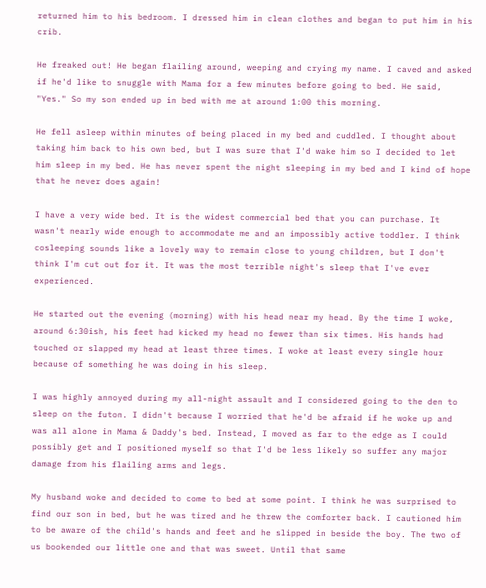returned him to his bedroom. I dressed him in clean clothes and began to put him in his crib.

He freaked out! He began flailing around, weeping and crying my name. I caved and asked if he'd like to snuggle with Mama for a few minutes before going to bed. He said, "Yes." So my son ended up in bed with me at around 1:00 this morning.

He fell asleep within minutes of being placed in my bed and cuddled. I thought about taking him back to his own bed, but I was sure that I'd wake him so I decided to let him sleep in my bed. He has never spent the night sleeping in my bed and I kind of hope that he never does again!

I have a very wide bed. It is the widest commercial bed that you can purchase. It wasn't nearly wide enough to accommodate me and an impossibly active toddler. I think cosleeping sounds like a lovely way to remain close to young children, but I don't think I'm cut out for it. It was the most terrible night's sleep that I've ever experienced.

He started out the evening (morning) with his head near my head. By the time I woke, around 6:30ish, his feet had kicked my head no fewer than six times. His hands had touched or slapped my head at least three times. I woke at least every single hour because of something he was doing in his sleep.

I was highly annoyed during my all-night assault and I considered going to the den to sleep on the futon. I didn't because I worried that he'd be afraid if he woke up and was all alone in Mama & Daddy's bed. Instead, I moved as far to the edge as I could possibly get and I positioned myself so that I'd be less likely so suffer any major damage from his flailing arms and legs.

My husband woke and decided to come to bed at some point. I think he was surprised to find our son in bed, but he was tired and he threw the comforter back. I cautioned him to be aware of the child's hands and feet and he slipped in beside the boy. The two of us bookended our little one and that was sweet. Until that same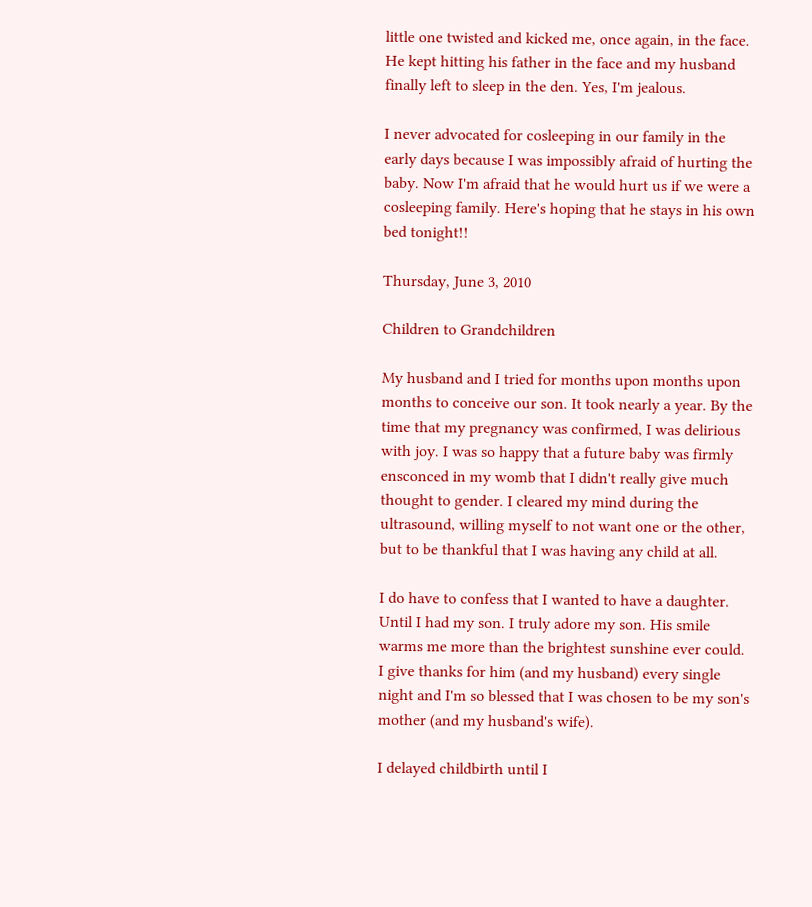little one twisted and kicked me, once again, in the face. He kept hitting his father in the face and my husband finally left to sleep in the den. Yes, I'm jealous.

I never advocated for cosleeping in our family in the early days because I was impossibly afraid of hurting the baby. Now I'm afraid that he would hurt us if we were a cosleeping family. Here's hoping that he stays in his own bed tonight!!

Thursday, June 3, 2010

Children to Grandchildren

My husband and I tried for months upon months upon months to conceive our son. It took nearly a year. By the time that my pregnancy was confirmed, I was delirious with joy. I was so happy that a future baby was firmly ensconced in my womb that I didn't really give much thought to gender. I cleared my mind during the ultrasound, willing myself to not want one or the other, but to be thankful that I was having any child at all.

I do have to confess that I wanted to have a daughter. Until I had my son. I truly adore my son. His smile warms me more than the brightest sunshine ever could. I give thanks for him (and my husband) every single night and I'm so blessed that I was chosen to be my son's mother (and my husband's wife).

I delayed childbirth until I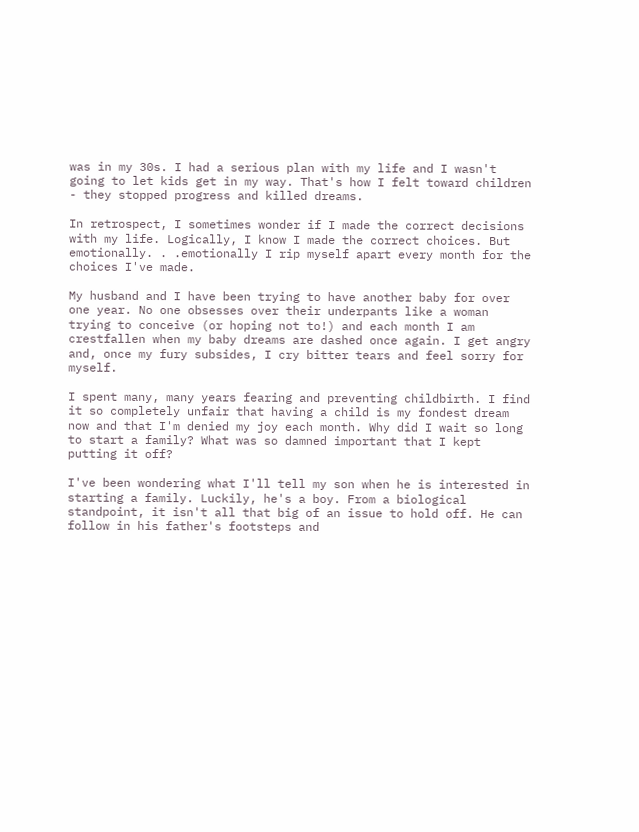was in my 30s. I had a serious plan with my life and I wasn't going to let kids get in my way. That's how I felt toward children - they stopped progress and killed dreams.

In retrospect, I sometimes wonder if I made the correct decisions with my life. Logically, I know I made the correct choices. But emotionally. . .emotionally I rip myself apart every month for the choices I've made.

My husband and I have been trying to have another baby for over one year. No one obsesses over their underpants like a woman trying to conceive (or hoping not to!) and each month I am crestfallen when my baby dreams are dashed once again. I get angry and, once my fury subsides, I cry bitter tears and feel sorry for myself.

I spent many, many years fearing and preventing childbirth. I find it so completely unfair that having a child is my fondest dream now and that I'm denied my joy each month. Why did I wait so long to start a family? What was so damned important that I kept putting it off?

I've been wondering what I'll tell my son when he is interested in starting a family. Luckily, he's a boy. From a biological standpoint, it isn't all that big of an issue to hold off. He can follow in his father's footsteps and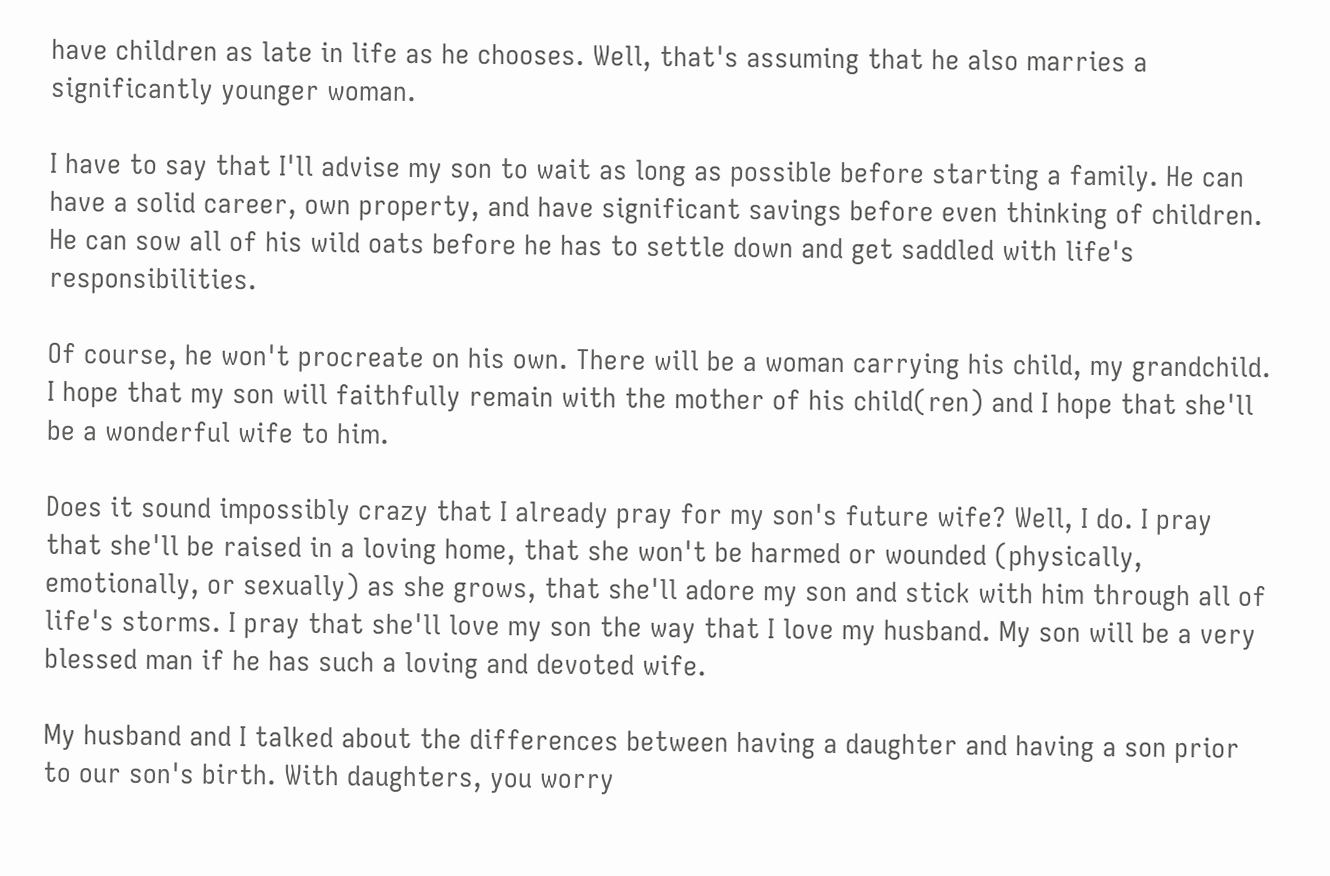have children as late in life as he chooses. Well, that's assuming that he also marries a significantly younger woman.

I have to say that I'll advise my son to wait as long as possible before starting a family. He can have a solid career, own property, and have significant savings before even thinking of children. He can sow all of his wild oats before he has to settle down and get saddled with life's responsibilities.

Of course, he won't procreate on his own. There will be a woman carrying his child, my grandchild. I hope that my son will faithfully remain with the mother of his child(ren) and I hope that she'll be a wonderful wife to him.

Does it sound impossibly crazy that I already pray for my son's future wife? Well, I do. I pray that she'll be raised in a loving home, that she won't be harmed or wounded (physically, emotionally, or sexually) as she grows, that she'll adore my son and stick with him through all of life's storms. I pray that she'll love my son the way that I love my husband. My son will be a very blessed man if he has such a loving and devoted wife.

My husband and I talked about the differences between having a daughter and having a son prior to our son's birth. With daughters, you worry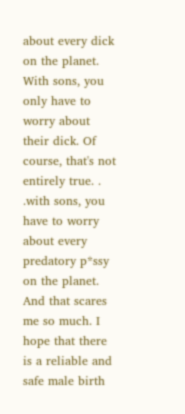about every dick on the planet. With sons, you only have to worry about their dick. Of course, that's not entirely true. . .with sons, you have to worry about every predatory p*ssy on the planet. And that scares me so much. I hope that there is a reliable and safe male birth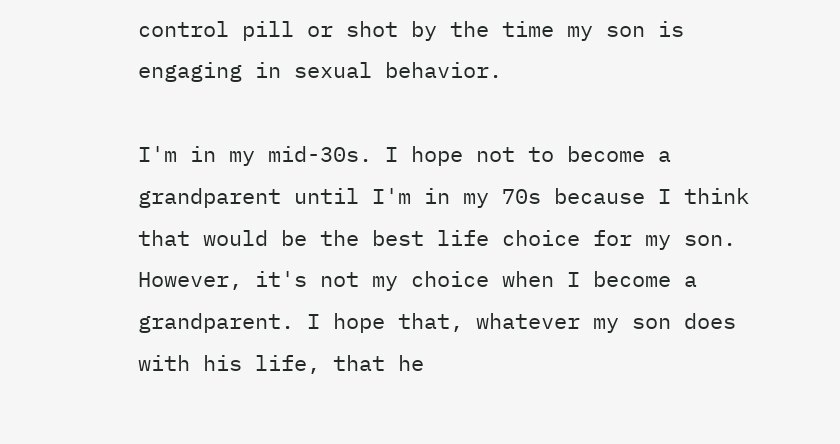control pill or shot by the time my son is engaging in sexual behavior.

I'm in my mid-30s. I hope not to become a grandparent until I'm in my 70s because I think that would be the best life choice for my son. However, it's not my choice when I become a grandparent. I hope that, whatever my son does with his life, that he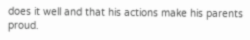does it well and that his actions make his parents proud.